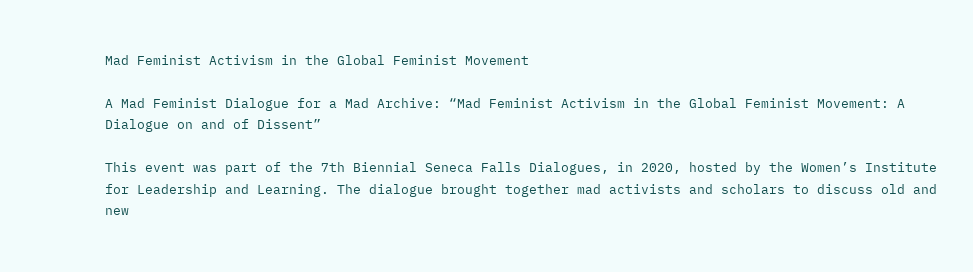Mad Feminist Activism in the Global Feminist Movement

A Mad Feminist Dialogue for a Mad Archive: “Mad Feminist Activism in the Global Feminist Movement: A Dialogue on and of Dissent”

This event was part of the 7th Biennial Seneca Falls Dialogues, in 2020, hosted by the Women’s Institute for Leadership and Learning. The dialogue brought together mad activists and scholars to discuss old and new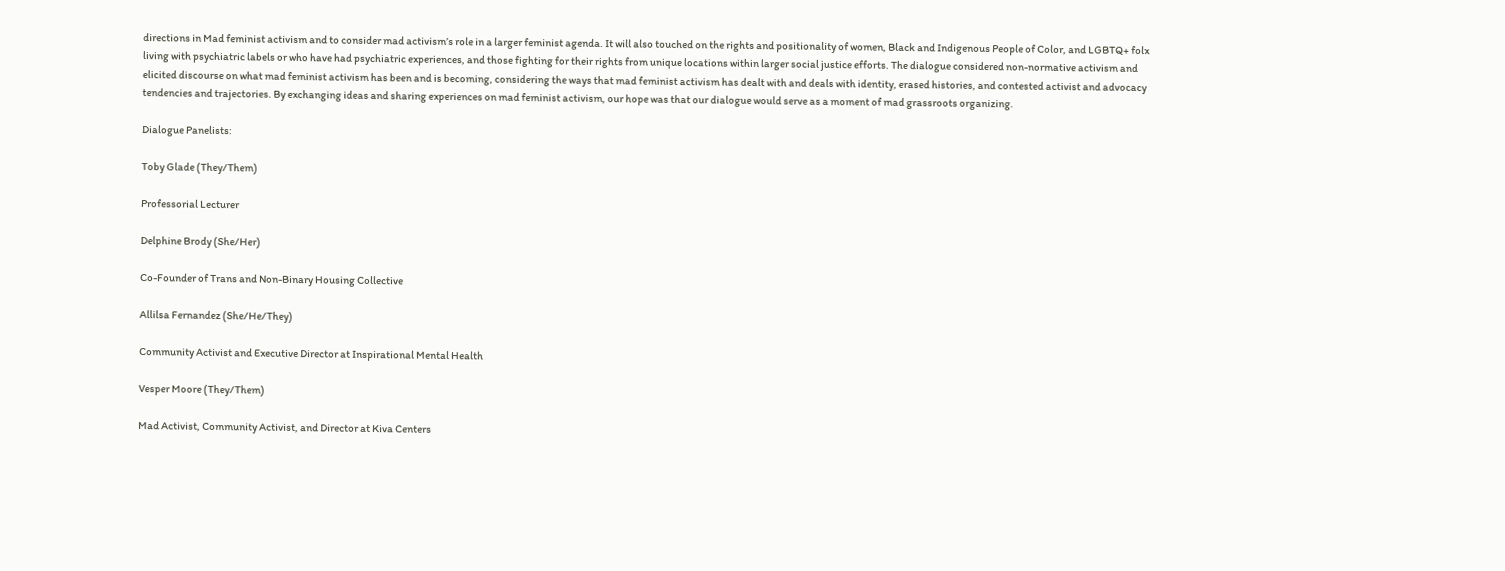directions in Mad feminist activism and to consider mad activism’s role in a larger feminist agenda. It will also touched on the rights and positionality of women, Black and Indigenous People of Color, and LGBTQ+ folx living with psychiatric labels or who have had psychiatric experiences, and those fighting for their rights from unique locations within larger social justice efforts. The dialogue considered non-normative activism and elicited discourse on what mad feminist activism has been and is becoming, considering the ways that mad feminist activism has dealt with and deals with identity, erased histories, and contested activist and advocacy tendencies and trajectories. By exchanging ideas and sharing experiences on mad feminist activism, our hope was that our dialogue would serve as a moment of mad grassroots organizing.

Dialogue Panelists:

Toby Glade (They/Them)

Professorial Lecturer

Delphine Brody (She/Her)

Co-Founder of Trans and Non-Binary Housing Collective

Allilsa Fernandez (She/He/They)

Community Activist and Executive Director at Inspirational Mental Health

Vesper Moore (They/Them)

Mad Activist, Community Activist, and Director at Kiva Centers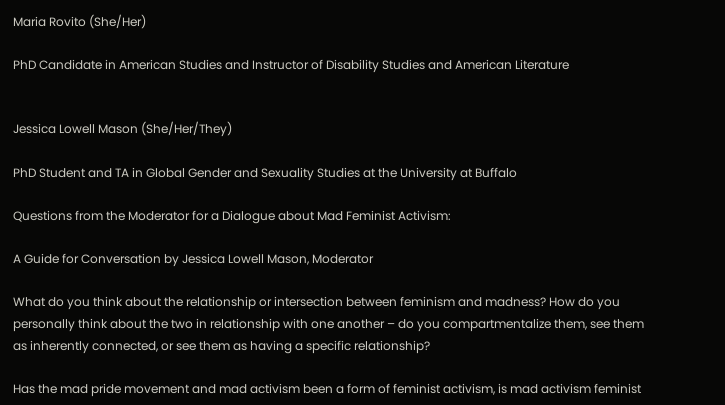Maria Rovito (She/Her)

PhD Candidate in American Studies and Instructor of Disability Studies and American Literature


Jessica Lowell Mason (She/Her/They)

PhD Student and TA in Global Gender and Sexuality Studies at the University at Buffalo

Questions from the Moderator for a Dialogue about Mad Feminist Activism:

A Guide for Conversation by Jessica Lowell Mason, Moderator

What do you think about the relationship or intersection between feminism and madness? How do you personally think about the two in relationship with one another – do you compartmentalize them, see them as inherently connected, or see them as having a specific relationship?

Has the mad pride movement and mad activism been a form of feminist activism, is mad activism feminist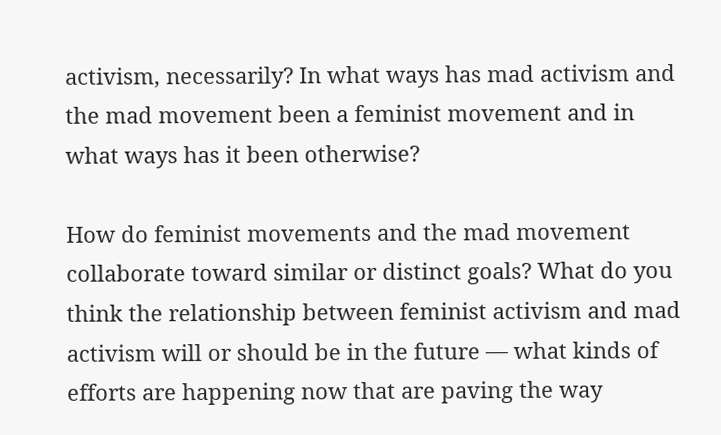activism, necessarily? In what ways has mad activism and the mad movement been a feminist movement and in what ways has it been otherwise?

How do feminist movements and the mad movement collaborate toward similar or distinct goals? What do you think the relationship between feminist activism and mad activism will or should be in the future — what kinds of efforts are happening now that are paving the way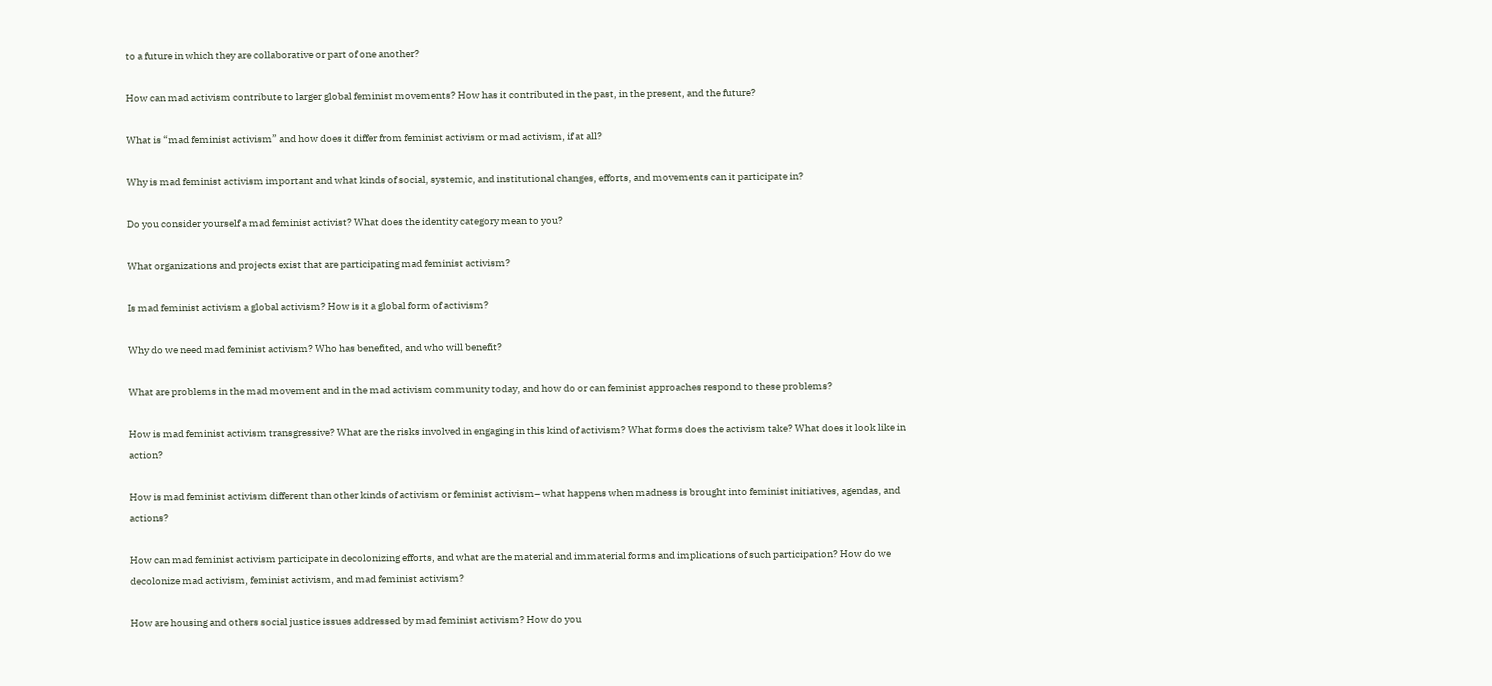to a future in which they are collaborative or part of one another?

How can mad activism contribute to larger global feminist movements? How has it contributed in the past, in the present, and the future?

What is “mad feminist activism” and how does it differ from feminist activism or mad activism, if at all?

Why is mad feminist activism important and what kinds of social, systemic, and institutional changes, efforts, and movements can it participate in?

Do you consider yourself a mad feminist activist? What does the identity category mean to you?

What organizations and projects exist that are participating mad feminist activism?

Is mad feminist activism a global activism? How is it a global form of activism?

Why do we need mad feminist activism? Who has benefited, and who will benefit?

What are problems in the mad movement and in the mad activism community today, and how do or can feminist approaches respond to these problems?

How is mad feminist activism transgressive? What are the risks involved in engaging in this kind of activism? What forms does the activism take? What does it look like in action?

How is mad feminist activism different than other kinds of activism or feminist activism– what happens when madness is brought into feminist initiatives, agendas, and actions?

How can mad feminist activism participate in decolonizing efforts, and what are the material and immaterial forms and implications of such participation? How do we decolonize mad activism, feminist activism, and mad feminist activism?

How are housing and others social justice issues addressed by mad feminist activism? How do you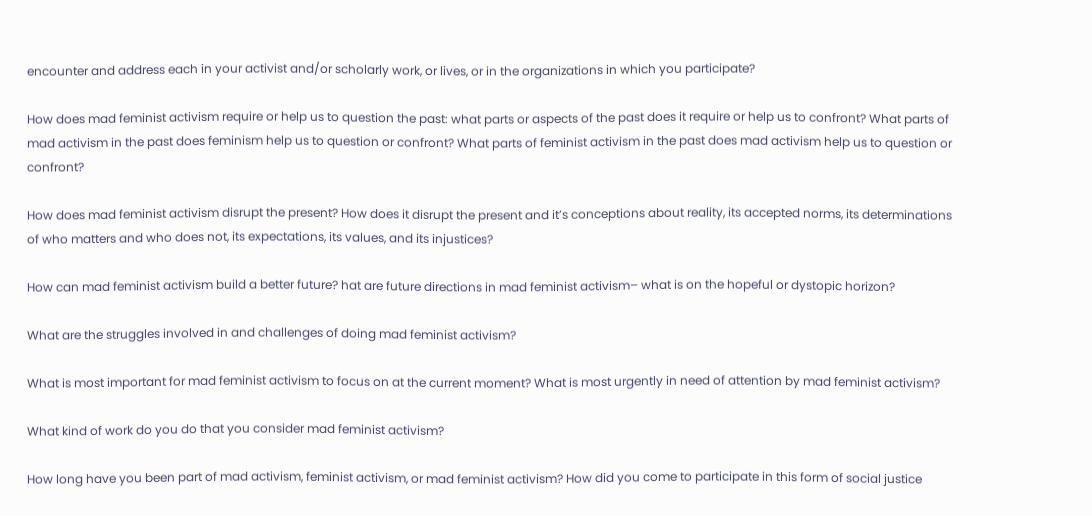encounter and address each in your activist and/or scholarly work, or lives, or in the organizations in which you participate?

How does mad feminist activism require or help us to question the past: what parts or aspects of the past does it require or help us to confront? What parts of mad activism in the past does feminism help us to question or confront? What parts of feminist activism in the past does mad activism help us to question or confront?

How does mad feminist activism disrupt the present? How does it disrupt the present and it’s conceptions about reality, its accepted norms, its determinations of who matters and who does not, its expectations, its values, and its injustices?

How can mad feminist activism build a better future? hat are future directions in mad feminist activism– what is on the hopeful or dystopic horizon?

What are the struggles involved in and challenges of doing mad feminist activism?

What is most important for mad feminist activism to focus on at the current moment? What is most urgently in need of attention by mad feminist activism?

What kind of work do you do that you consider mad feminist activism?

How long have you been part of mad activism, feminist activism, or mad feminist activism? How did you come to participate in this form of social justice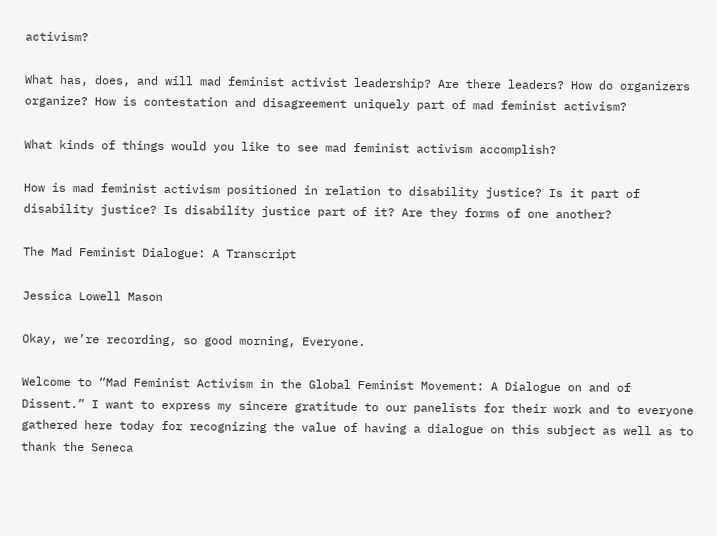activism?

What has, does, and will mad feminist activist leadership? Are there leaders? How do organizers organize? How is contestation and disagreement uniquely part of mad feminist activism?

What kinds of things would you like to see mad feminist activism accomplish?

How is mad feminist activism positioned in relation to disability justice? Is it part of disability justice? Is disability justice part of it? Are they forms of one another?

The Mad Feminist Dialogue: A Transcript

Jessica Lowell Mason

Okay, we’re recording, so good morning, Everyone.

Welcome to “Mad Feminist Activism in the Global Feminist Movement: A Dialogue on and of Dissent.” I want to express my sincere gratitude to our panelists for their work and to everyone gathered here today for recognizing the value of having a dialogue on this subject as well as to thank the Seneca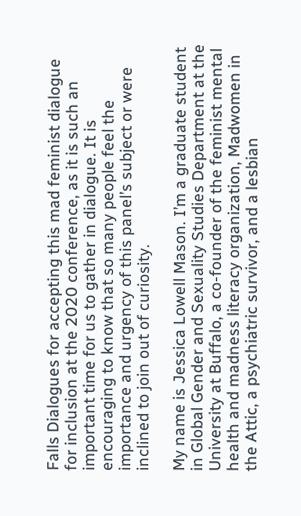Falls Dialogues for accepting this mad feminist dialogue for inclusion at the 2020 conference, as it is such an important time for us to gather in dialogue. It is encouraging to know that so many people feel the importance and urgency of this panel’s subject or were inclined to join out of curiosity.

My name is Jessica Lowell Mason. I’m a graduate student in Global Gender and Sexuality Studies Department at the University at Buffalo, a co-founder of the feminist mental health and madness literacy organization, Madwomen in the Attic, a psychiatric survivor, and a lesbian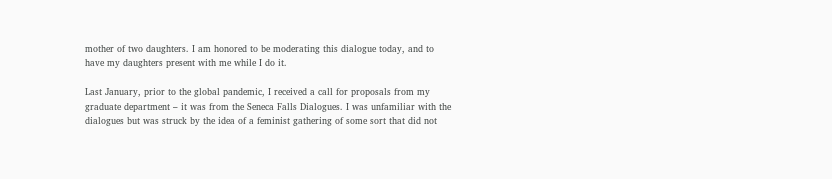mother of two daughters. I am honored to be moderating this dialogue today, and to have my daughters present with me while I do it.

Last January, prior to the global pandemic, I received a call for proposals from my graduate department – it was from the Seneca Falls Dialogues. I was unfamiliar with the dialogues but was struck by the idea of a feminist gathering of some sort that did not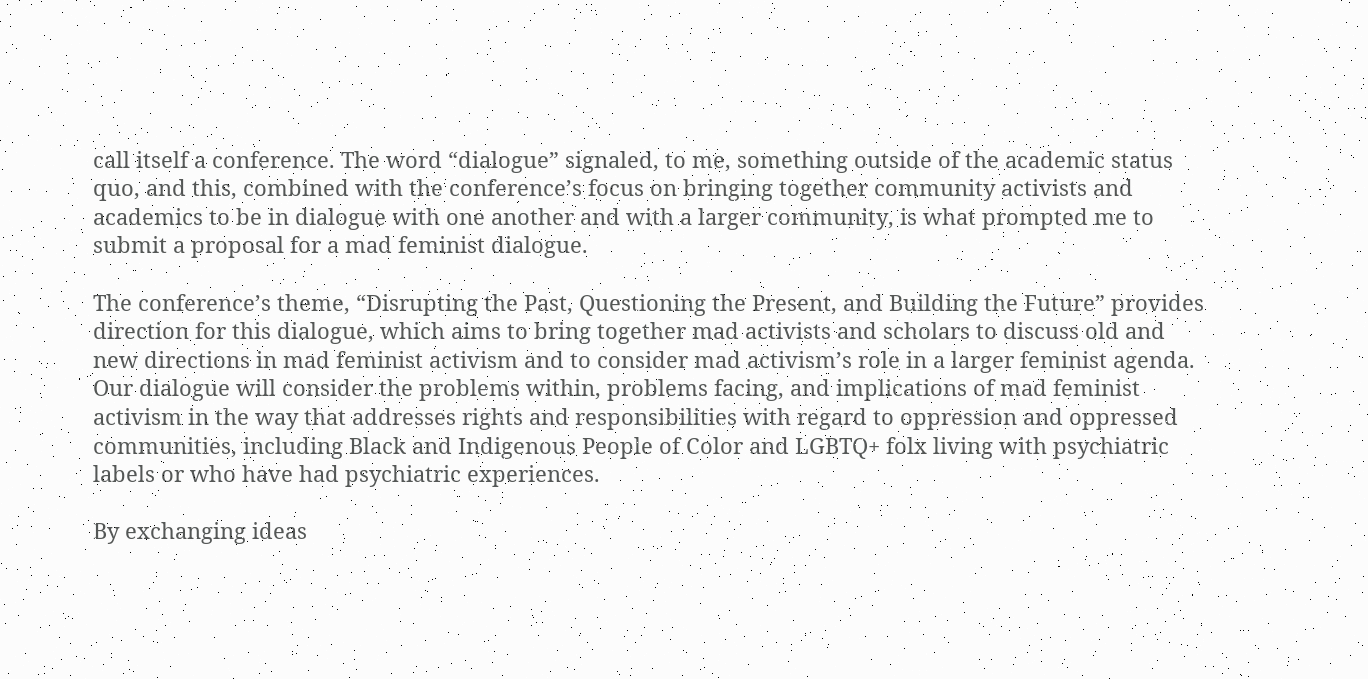call itself a conference. The word “dialogue” signaled, to me, something outside of the academic status quo, and this, combined with the conference’s focus on bringing together community activists and academics to be in dialogue with one another and with a larger community, is what prompted me to submit a proposal for a mad feminist dialogue.

The conference’s theme, “Disrupting the Past, Questioning the Present, and Building the Future” provides direction for this dialogue, which aims to bring together mad activists and scholars to discuss old and new directions in mad feminist activism and to consider mad activism’s role in a larger feminist agenda. Our dialogue will consider the problems within, problems facing, and implications of mad feminist activism in the way that addresses rights and responsibilities with regard to oppression and oppressed communities, including Black and Indigenous People of Color and LGBTQ+ folx living with psychiatric labels or who have had psychiatric experiences.

By exchanging ideas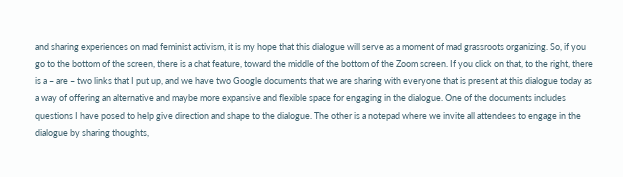and sharing experiences on mad feminist activism, it is my hope that this dialogue will serve as a moment of mad grassroots organizing. So, if you go to the bottom of the screen, there is a chat feature, toward the middle of the bottom of the Zoom screen. If you click on that, to the right, there is a – are – two links that I put up, and we have two Google documents that we are sharing with everyone that is present at this dialogue today as a way of offering an alternative and maybe more expansive and flexible space for engaging in the dialogue. One of the documents includes questions I have posed to help give direction and shape to the dialogue. The other is a notepad where we invite all attendees to engage in the dialogue by sharing thoughts,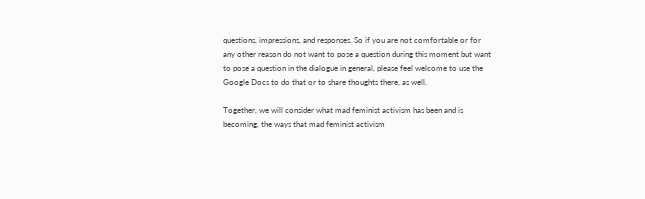questions, impressions, and responses. So if you are not comfortable or for any other reason do not want to pose a question during this moment but want to pose a question in the dialogue in general, please feel welcome to use the Google Docs to do that or to share thoughts there, as well.

Together, we will consider what mad feminist activism has been and is becoming, the ways that mad feminist activism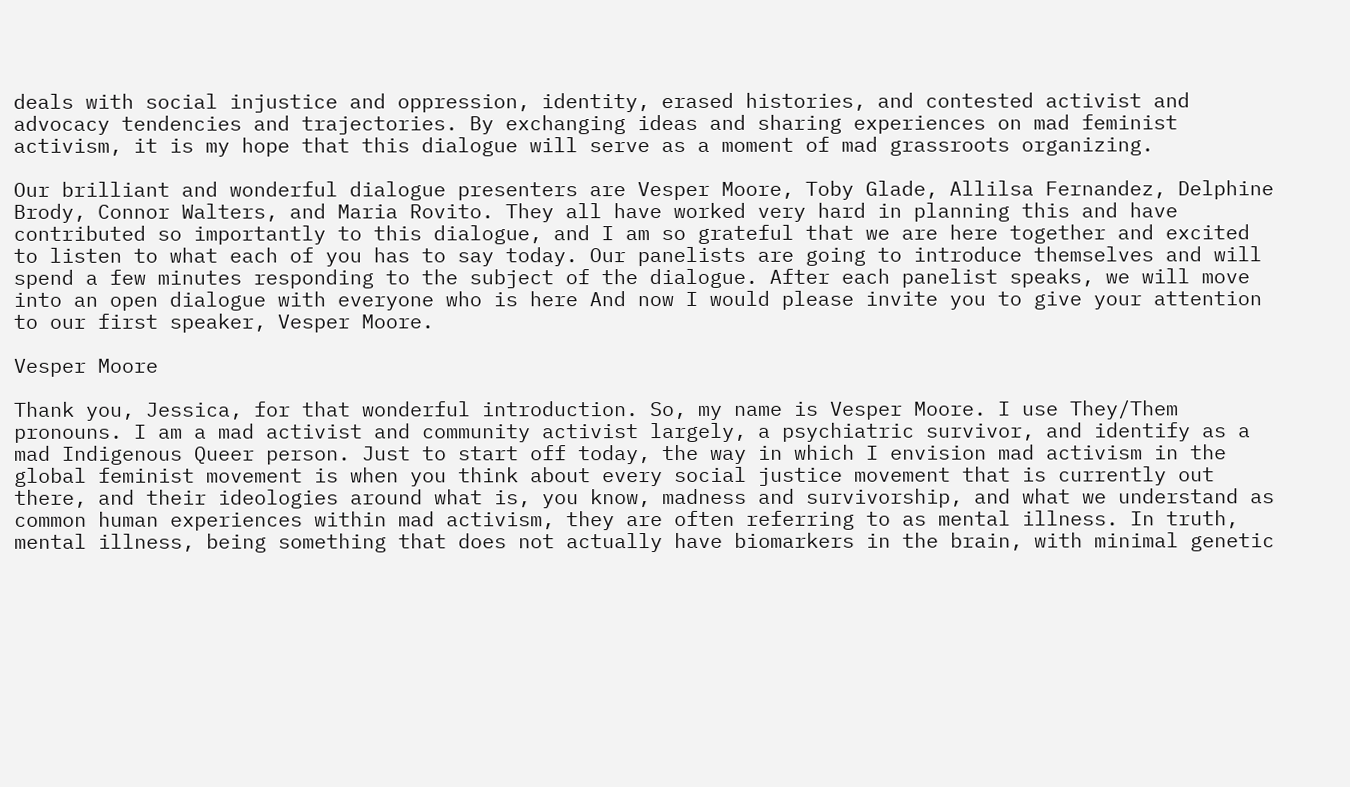deals with social injustice and oppression, identity, erased histories, and contested activist and advocacy tendencies and trajectories. By exchanging ideas and sharing experiences on mad feminist activism, it is my hope that this dialogue will serve as a moment of mad grassroots organizing.

Our brilliant and wonderful dialogue presenters are Vesper Moore, Toby Glade, Allilsa Fernandez, Delphine Brody, Connor Walters, and Maria Rovito. They all have worked very hard in planning this and have contributed so importantly to this dialogue, and I am so grateful that we are here together and excited to listen to what each of you has to say today. Our panelists are going to introduce themselves and will spend a few minutes responding to the subject of the dialogue. After each panelist speaks, we will move into an open dialogue with everyone who is here And now I would please invite you to give your attention to our first speaker, Vesper Moore.

Vesper Moore

Thank you, Jessica, for that wonderful introduction. So, my name is Vesper Moore. I use They/Them pronouns. I am a mad activist and community activist largely, a psychiatric survivor, and identify as a mad Indigenous Queer person. Just to start off today, the way in which I envision mad activism in the global feminist movement is when you think about every social justice movement that is currently out there, and their ideologies around what is, you know, madness and survivorship, and what we understand as common human experiences within mad activism, they are often referring to as mental illness. In truth, mental illness, being something that does not actually have biomarkers in the brain, with minimal genetic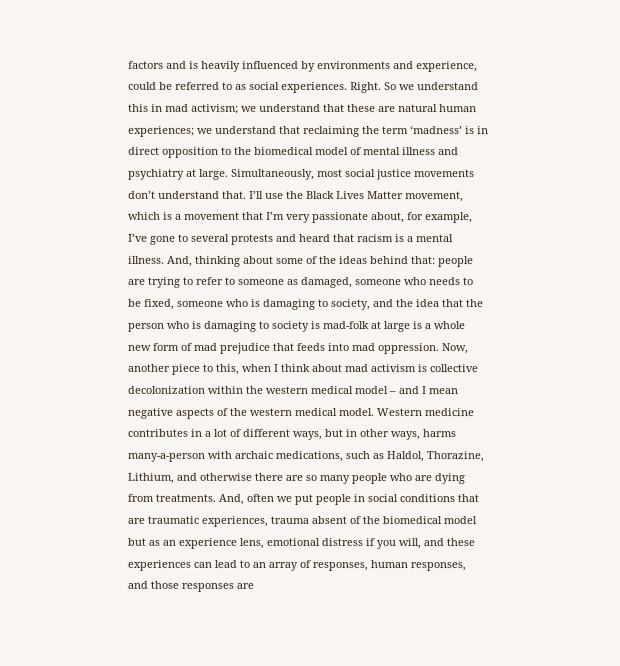factors and is heavily influenced by environments and experience, could be referred to as social experiences. Right. So we understand this in mad activism; we understand that these are natural human experiences; we understand that reclaiming the term ‘madness’ is in direct opposition to the biomedical model of mental illness and psychiatry at large. Simultaneously, most social justice movements don’t understand that. I’ll use the Black Lives Matter movement, which is a movement that I’m very passionate about, for example, I’ve gone to several protests and heard that racism is a mental illness. And, thinking about some of the ideas behind that: people are trying to refer to someone as damaged, someone who needs to be fixed, someone who is damaging to society, and the idea that the person who is damaging to society is mad-folk at large is a whole new form of mad prejudice that feeds into mad oppression. Now, another piece to this, when I think about mad activism is collective decolonization within the western medical model – and I mean negative aspects of the western medical model. Western medicine contributes in a lot of different ways, but in other ways, harms many-a-person with archaic medications, such as Haldol, Thorazine, Lithium, and otherwise there are so many people who are dying from treatments. And, often we put people in social conditions that are traumatic experiences, trauma absent of the biomedical model but as an experience lens, emotional distress if you will, and these experiences can lead to an array of responses, human responses, and those responses are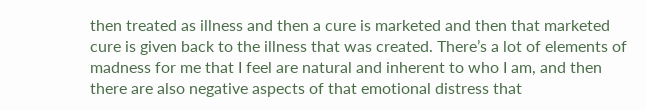then treated as illness and then a cure is marketed and then that marketed cure is given back to the illness that was created. There’s a lot of elements of madness for me that I feel are natural and inherent to who I am, and then there are also negative aspects of that emotional distress that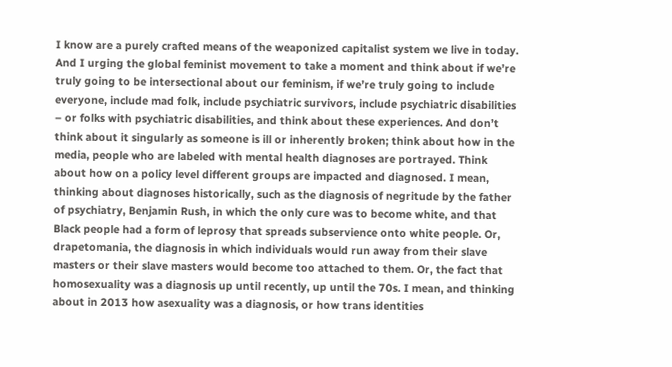I know are a purely crafted means of the weaponized capitalist system we live in today. And I urging the global feminist movement to take a moment and think about if we’re truly going to be intersectional about our feminism, if we’re truly going to include everyone, include mad folk, include psychiatric survivors, include psychiatric disabilities – or folks with psychiatric disabilities, and think about these experiences. And don’t think about it singularly as someone is ill or inherently broken; think about how in the media, people who are labeled with mental health diagnoses are portrayed. Think about how on a policy level different groups are impacted and diagnosed. I mean, thinking about diagnoses historically, such as the diagnosis of negritude by the father of psychiatry, Benjamin Rush, in which the only cure was to become white, and that Black people had a form of leprosy that spreads subservience onto white people. Or, drapetomania, the diagnosis in which individuals would run away from their slave masters or their slave masters would become too attached to them. Or, the fact that homosexuality was a diagnosis up until recently, up until the 70s. I mean, and thinking about in 2013 how asexuality was a diagnosis, or how trans identities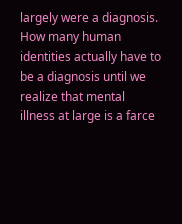largely were a diagnosis. How many human identities actually have to be a diagnosis until we realize that mental illness at large is a farce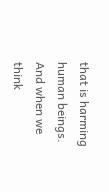that is harming human beings. And when we think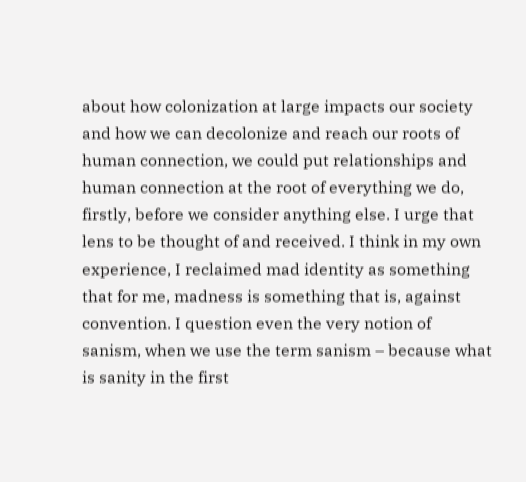about how colonization at large impacts our society and how we can decolonize and reach our roots of human connection, we could put relationships and human connection at the root of everything we do, firstly, before we consider anything else. I urge that lens to be thought of and received. I think in my own experience, I reclaimed mad identity as something that for me, madness is something that is, against convention. I question even the very notion of sanism, when we use the term sanism – because what is sanity in the first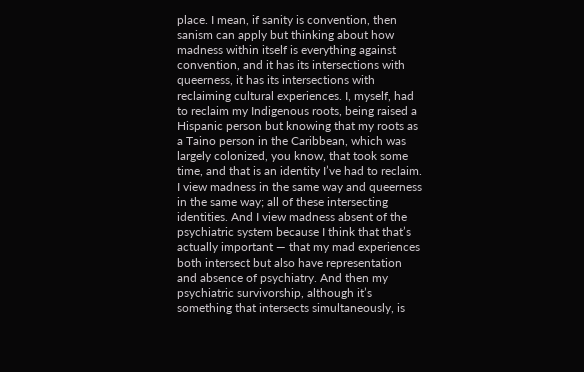place. I mean, if sanity is convention, then sanism can apply but thinking about how madness within itself is everything against convention, and it has its intersections with queerness, it has its intersections with reclaiming cultural experiences. I, myself, had to reclaim my Indigenous roots, being raised a Hispanic person but knowing that my roots as a Taino person in the Caribbean, which was largely colonized, you know, that took some time, and that is an identity I’ve had to reclaim. I view madness in the same way and queerness in the same way; all of these intersecting identities. And I view madness absent of the psychiatric system because I think that that’s actually important — that my mad experiences both intersect but also have representation and absence of psychiatry. And then my psychiatric survivorship, although it’s something that intersects simultaneously, is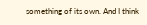something of its own. And I think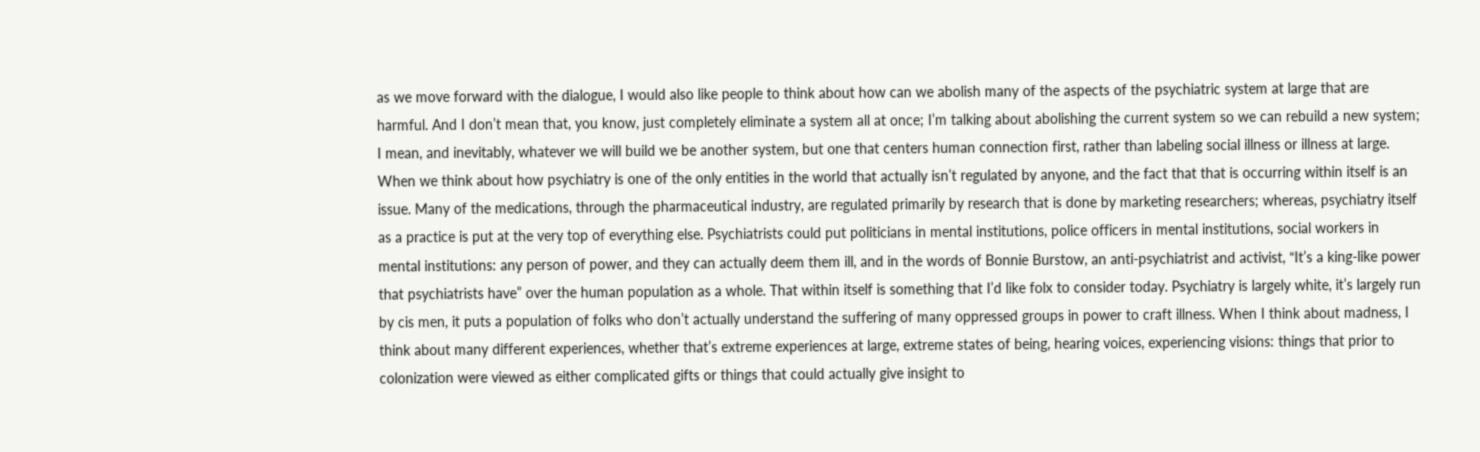as we move forward with the dialogue, I would also like people to think about how can we abolish many of the aspects of the psychiatric system at large that are harmful. And I don’t mean that, you know, just completely eliminate a system all at once; I’m talking about abolishing the current system so we can rebuild a new system; I mean, and inevitably, whatever we will build we be another system, but one that centers human connection first, rather than labeling social illness or illness at large. When we think about how psychiatry is one of the only entities in the world that actually isn’t regulated by anyone, and the fact that that is occurring within itself is an issue. Many of the medications, through the pharmaceutical industry, are regulated primarily by research that is done by marketing researchers; whereas, psychiatry itself as a practice is put at the very top of everything else. Psychiatrists could put politicians in mental institutions, police officers in mental institutions, social workers in mental institutions: any person of power, and they can actually deem them ill, and in the words of Bonnie Burstow, an anti-psychiatrist and activist, “It’s a king-like power that psychiatrists have” over the human population as a whole. That within itself is something that I’d like folx to consider today. Psychiatry is largely white, it’s largely run by cis men, it puts a population of folks who don’t actually understand the suffering of many oppressed groups in power to craft illness. When I think about madness, I think about many different experiences, whether that’s extreme experiences at large, extreme states of being, hearing voices, experiencing visions: things that prior to colonization were viewed as either complicated gifts or things that could actually give insight to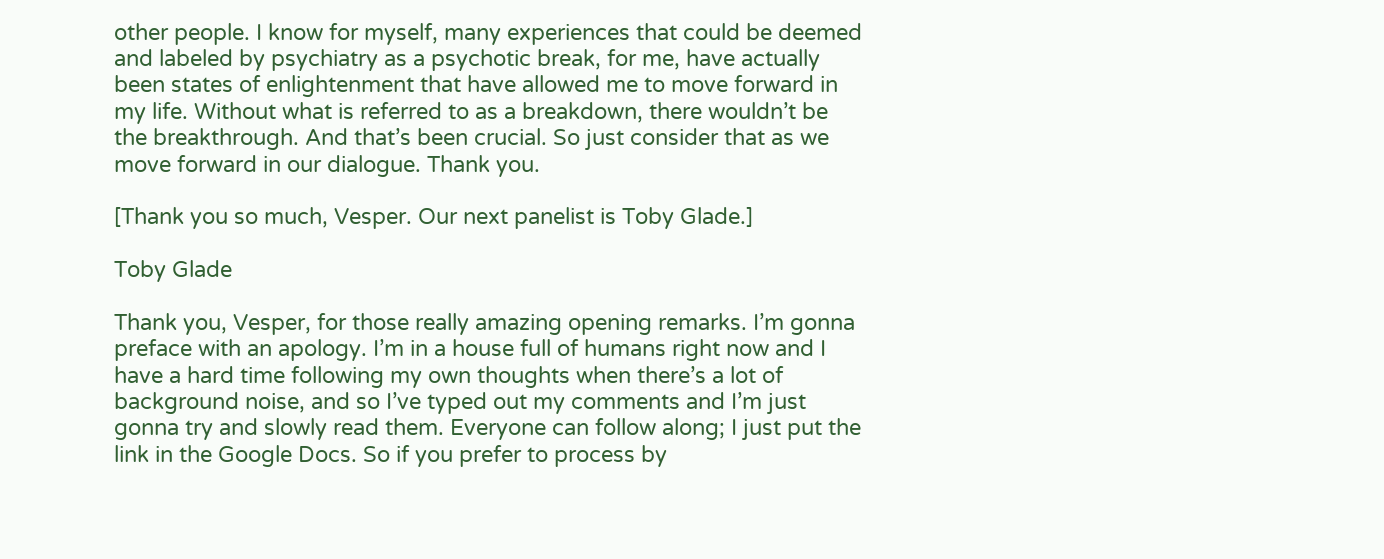other people. I know for myself, many experiences that could be deemed and labeled by psychiatry as a psychotic break, for me, have actually been states of enlightenment that have allowed me to move forward in my life. Without what is referred to as a breakdown, there wouldn’t be the breakthrough. And that’s been crucial. So just consider that as we move forward in our dialogue. Thank you.

[Thank you so much, Vesper. Our next panelist is Toby Glade.]

Toby Glade

Thank you, Vesper, for those really amazing opening remarks. I’m gonna preface with an apology. I’m in a house full of humans right now and I have a hard time following my own thoughts when there’s a lot of background noise, and so I’ve typed out my comments and I’m just gonna try and slowly read them. Everyone can follow along; I just put the link in the Google Docs. So if you prefer to process by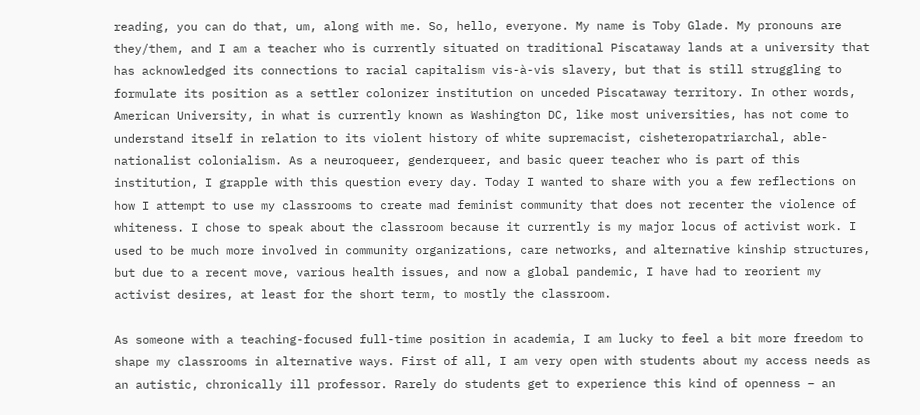reading, you can do that, um, along with me. So, hello, everyone. My name is Toby Glade. My pronouns are they/them, and I am a teacher who is currently situated on traditional Piscataway lands at a university that has acknowledged its connections to racial capitalism vis-à-vis slavery, but that is still struggling to formulate its position as a settler colonizer institution on unceded Piscataway territory. In other words, American University, in what is currently known as Washington DC, like most universities, has not come to understand itself in relation to its violent history of white supremacist, cisheteropatriarchal, able-nationalist colonialism. As a neuroqueer, genderqueer, and basic queer teacher who is part of this institution, I grapple with this question every day. Today I wanted to share with you a few reflections on how I attempt to use my classrooms to create mad feminist community that does not recenter the violence of whiteness. I chose to speak about the classroom because it currently is my major locus of activist work. I used to be much more involved in community organizations, care networks, and alternative kinship structures, but due to a recent move, various health issues, and now a global pandemic, I have had to reorient my activist desires, at least for the short term, to mostly the classroom.

As someone with a teaching-focused full-time position in academia, I am lucky to feel a bit more freedom to shape my classrooms in alternative ways. First of all, I am very open with students about my access needs as an autistic, chronically ill professor. Rarely do students get to experience this kind of openness – an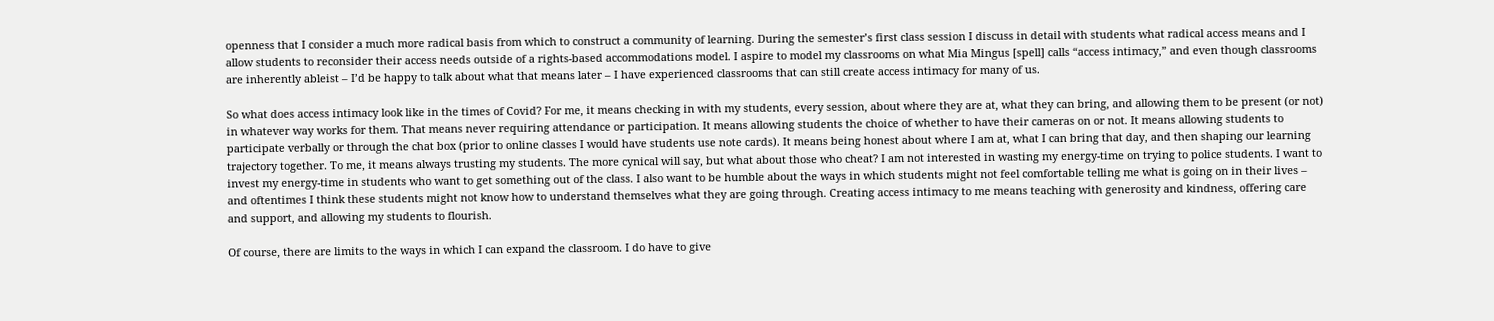openness that I consider a much more radical basis from which to construct a community of learning. During the semester’s first class session I discuss in detail with students what radical access means and I allow students to reconsider their access needs outside of a rights-based accommodations model. I aspire to model my classrooms on what Mia Mingus [spell] calls “access intimacy,” and even though classrooms are inherently ableist – I’d be happy to talk about what that means later – I have experienced classrooms that can still create access intimacy for many of us.

So what does access intimacy look like in the times of Covid? For me, it means checking in with my students, every session, about where they are at, what they can bring, and allowing them to be present (or not) in whatever way works for them. That means never requiring attendance or participation. It means allowing students the choice of whether to have their cameras on or not. It means allowing students to participate verbally or through the chat box (prior to online classes I would have students use note cards). It means being honest about where I am at, what I can bring that day, and then shaping our learning trajectory together. To me, it means always trusting my students. The more cynical will say, but what about those who cheat? I am not interested in wasting my energy-time on trying to police students. I want to invest my energy-time in students who want to get something out of the class. I also want to be humble about the ways in which students might not feel comfortable telling me what is going on in their lives – and oftentimes I think these students might not know how to understand themselves what they are going through. Creating access intimacy to me means teaching with generosity and kindness, offering care and support, and allowing my students to flourish.

Of course, there are limits to the ways in which I can expand the classroom. I do have to give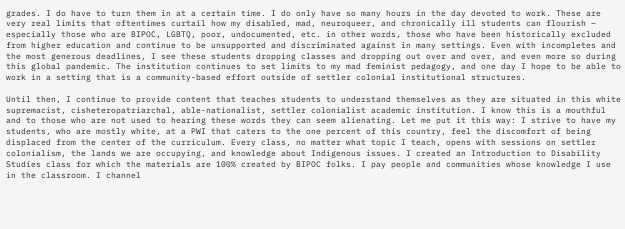grades. I do have to turn them in at a certain time. I do only have so many hours in the day devoted to work. These are very real limits that oftentimes curtail how my disabled, mad, neuroqueer, and chronically ill students can flourish – especially those who are BIPOC, LGBTQ, poor, undocumented, etc. in other words, those who have been historically excluded from higher education and continue to be unsupported and discriminated against in many settings. Even with incompletes and the most generous deadlines, I see these students dropping classes and dropping out over and over, and even more so during this global pandemic. The institution continues to set limits to my mad feminist pedagogy, and one day I hope to be able to work in a setting that is a community-based effort outside of settler colonial institutional structures.

Until then, I continue to provide content that teaches students to understand themselves as they are situated in this white supremacist, cisheteropatriarchal, able-nationalist, settler colonialist academic institution. I know this is a mouthful and to those who are not used to hearing these words they can seem alienating. Let me put it this way: I strive to have my students, who are mostly white, at a PWI that caters to the one percent of this country, feel the discomfort of being displaced from the center of the curriculum. Every class, no matter what topic I teach, opens with sessions on settler colonialism, the lands we are occupying, and knowledge about Indigenous issues. I created an Introduction to Disability Studies class for which the materials are 100% created by BIPOC folks. I pay people and communities whose knowledge I use in the classroom. I channel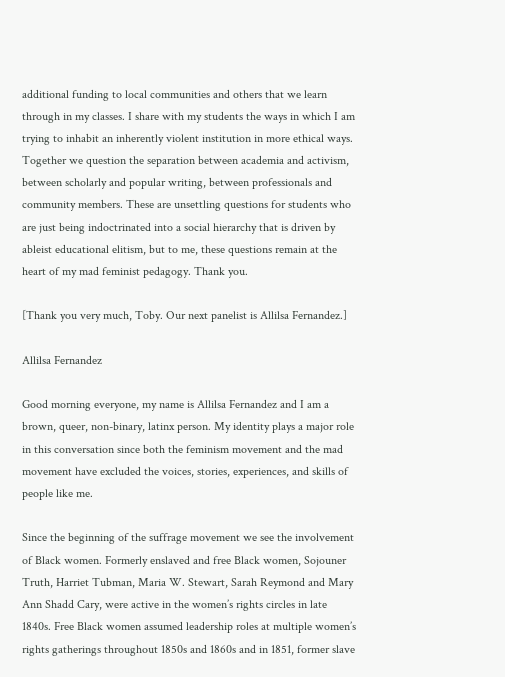additional funding to local communities and others that we learn through in my classes. I share with my students the ways in which I am trying to inhabit an inherently violent institution in more ethical ways. Together we question the separation between academia and activism, between scholarly and popular writing, between professionals and community members. These are unsettling questions for students who are just being indoctrinated into a social hierarchy that is driven by ableist educational elitism, but to me, these questions remain at the heart of my mad feminist pedagogy. Thank you.

[Thank you very much, Toby. Our next panelist is Allilsa Fernandez.]

Allilsa Fernandez

Good morning everyone, my name is Allilsa Fernandez and I am a brown, queer, non-binary, latinx person. My identity plays a major role in this conversation since both the feminism movement and the mad movement have excluded the voices, stories, experiences, and skills of people like me.

Since the beginning of the suffrage movement we see the involvement of Black women. Formerly enslaved and free Black women, Sojouner Truth, Harriet Tubman, Maria W. Stewart, Sarah Reymond and Mary Ann Shadd Cary, were active in the women’s rights circles in late 1840s. Free Black women assumed leadership roles at multiple women’s rights gatherings throughout 1850s and 1860s and in 1851, former slave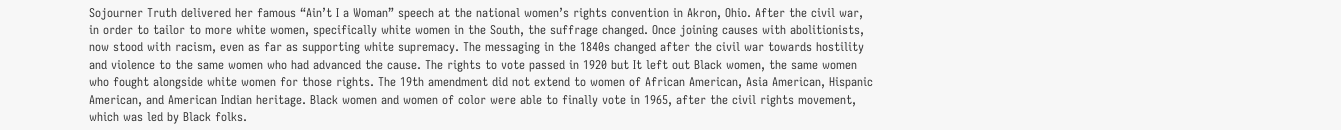Sojourner Truth delivered her famous “Ain’t I a Woman” speech at the national women’s rights convention in Akron, Ohio. After the civil war, in order to tailor to more white women, specifically white women in the South, the suffrage changed. Once joining causes with abolitionists, now stood with racism, even as far as supporting white supremacy. The messaging in the 1840s changed after the civil war towards hostility and violence to the same women who had advanced the cause. The rights to vote passed in 1920 but It left out Black women, the same women who fought alongside white women for those rights. The 19th amendment did not extend to women of African American, Asia American, Hispanic American, and American Indian heritage. Black women and women of color were able to finally vote in 1965, after the civil rights movement, which was led by Black folks.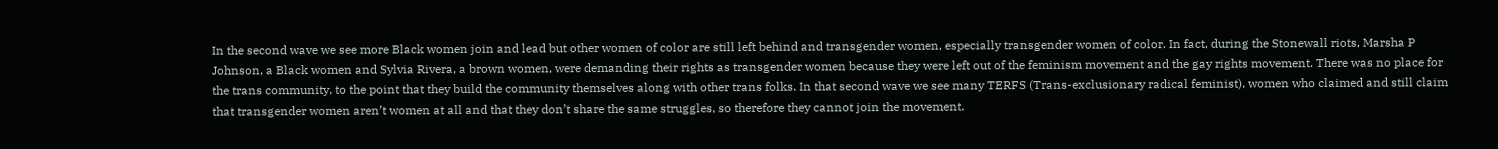In the second wave we see more Black women join and lead but other women of color are still left behind and transgender women, especially transgender women of color. In fact, during the Stonewall riots, Marsha P Johnson, a Black women and Sylvia Rivera, a brown women, were demanding their rights as transgender women because they were left out of the feminism movement and the gay rights movement. There was no place for the trans community, to the point that they build the community themselves along with other trans folks. In that second wave we see many TERFS (Trans-exclusionary radical feminist), women who claimed and still claim that transgender women aren’t women at all and that they don’t share the same struggles, so therefore they cannot join the movement.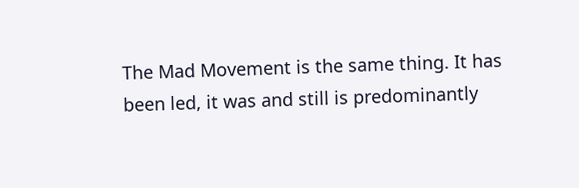The Mad Movement is the same thing. It has been led, it was and still is predominantly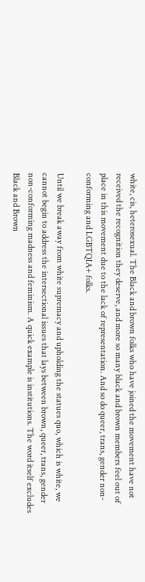white, cis, heterosexual. The Black and brown folks who have joined the movement have not received the recognition they deserve, and more so many black and brown members feel out of place in this movement due to the lack of representation. And so do queer, trans, gender non-conforming and LGBTQIA+ folks.

Until we break away from white supremacy and upholding the statues quo, which is white, we cannot begin to address the intersectional issues that lays between brown, queer, trans, gender non-conforming madness and feminism. A quick example is institutions. The word itself excludes Black and Brown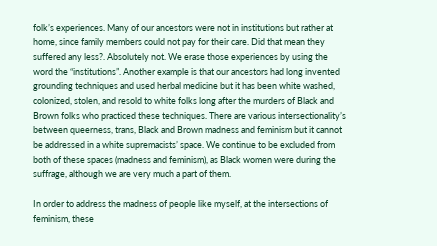folk’s experiences. Many of our ancestors were not in institutions but rather at home, since family members could not pay for their care. Did that mean they suffered any less?. Absolutely not. We erase those experiences by using the word the “institutions”. Another example is that our ancestors had long invented grounding techniques and used herbal medicine but it has been white washed, colonized, stolen, and resold to white folks long after the murders of Black and Brown folks who practiced these techniques. There are various intersectionality’s between queerness, trans, Black and Brown madness and feminism but it cannot be addressed in a white supremacists’ space. We continue to be excluded from both of these spaces (madness and feminism), as Black women were during the suffrage, although we are very much a part of them.

In order to address the madness of people like myself, at the intersections of feminism, these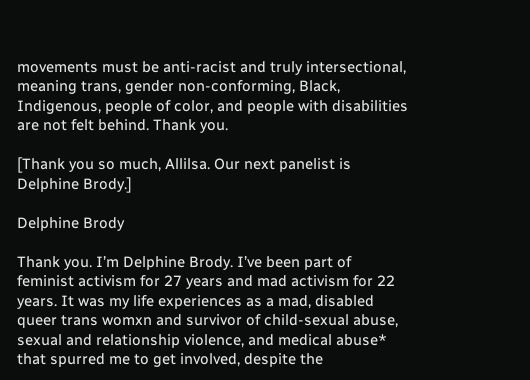movements must be anti-racist and truly intersectional, meaning trans, gender non-conforming, Black, Indigenous, people of color, and people with disabilities are not felt behind. Thank you.

[Thank you so much, Allilsa. Our next panelist is Delphine Brody.]

Delphine Brody

Thank you. I’m Delphine Brody. I’ve been part of feminist activism for 27 years and mad activism for 22 years. It was my life experiences as a mad, disabled queer trans womxn and survivor of child-sexual abuse, sexual and relationship violence, and medical abuse* that spurred me to get involved, despite the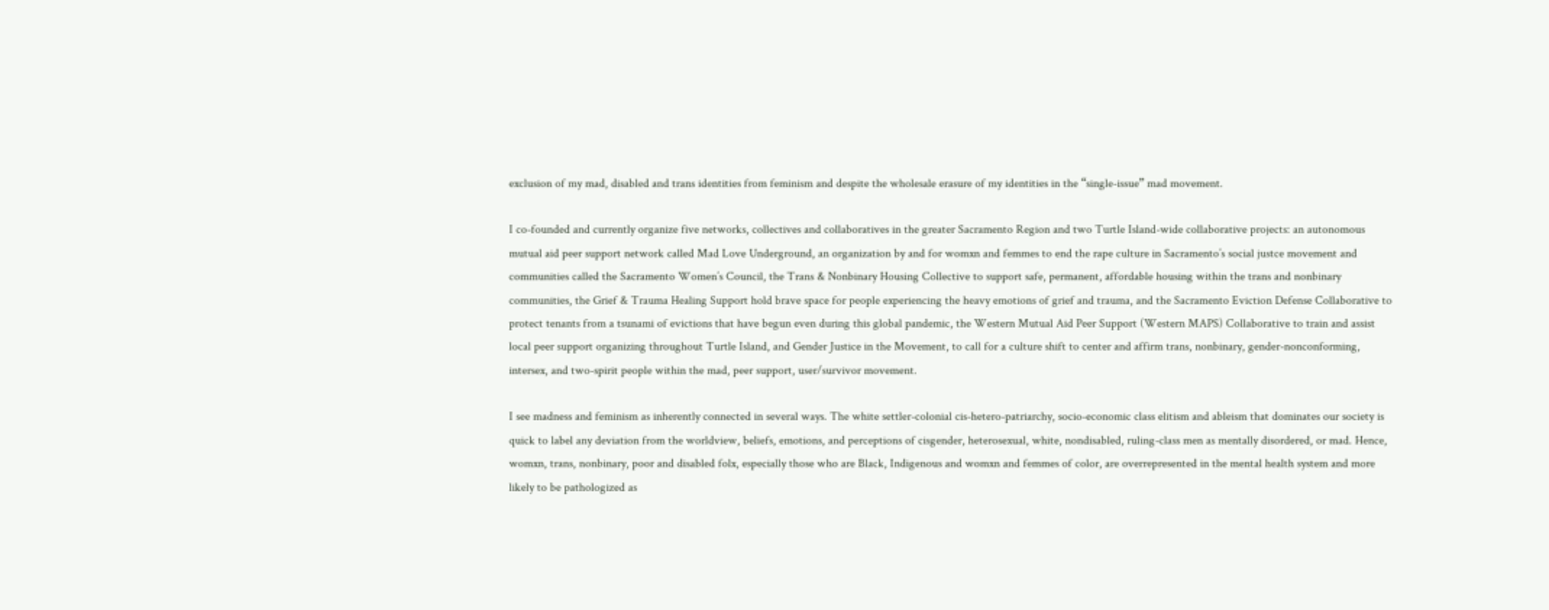exclusion of my mad, disabled and trans identities from feminism and despite the wholesale erasure of my identities in the “single-issue” mad movement.

I co-founded and currently organize five networks, collectives and collaboratives in the greater Sacramento Region and two Turtle Island-wide collaborative projects: an autonomous mutual aid peer support network called Mad Love Underground, an organization by and for womxn and femmes to end the rape culture in Sacramento’s social justce movement and communities called the Sacramento Women’s Council, the Trans & Nonbinary Housing Collective to support safe, permanent, affordable housing within the trans and nonbinary communities, the Grief & Trauma Healing Support hold brave space for people experiencing the heavy emotions of grief and trauma, and the Sacramento Eviction Defense Collaborative to protect tenants from a tsunami of evictions that have begun even during this global pandemic, the Western Mutual Aid Peer Support (Western MAPS) Collaborative to train and assist local peer support organizing throughout Turtle Island, and Gender Justice in the Movement, to call for a culture shift to center and affirm trans, nonbinary, gender-nonconforming, intersex, and two-spirit people within the mad, peer support, user/survivor movement.

I see madness and feminism as inherently connected in several ways. The white settler-colonial cis-hetero-patriarchy, socio-economic class elitism and ableism that dominates our society is quick to label any deviation from the worldview, beliefs, emotions, and perceptions of cisgender, heterosexual, white, nondisabled, ruling-class men as mentally disordered, or mad. Hence, womxn, trans, nonbinary, poor and disabled folx, especially those who are Black, Indigenous and womxn and femmes of color, are overrepresented in the mental health system and more likely to be pathologized as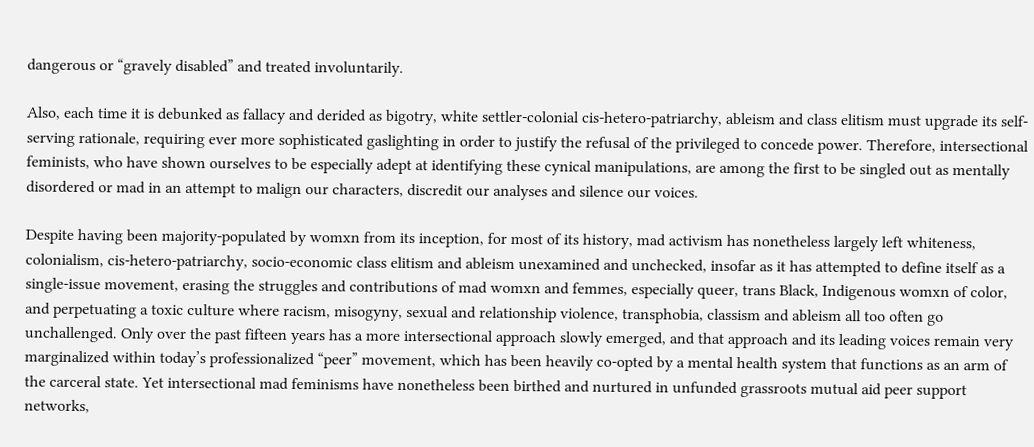dangerous or “gravely disabled” and treated involuntarily.

Also, each time it is debunked as fallacy and derided as bigotry, white settler-colonial cis-hetero-patriarchy, ableism and class elitism must upgrade its self-serving rationale, requiring ever more sophisticated gaslighting in order to justify the refusal of the privileged to concede power. Therefore, intersectional feminists, who have shown ourselves to be especially adept at identifying these cynical manipulations, are among the first to be singled out as mentally disordered or mad in an attempt to malign our characters, discredit our analyses and silence our voices.

Despite having been majority-populated by womxn from its inception, for most of its history, mad activism has nonetheless largely left whiteness, colonialism, cis-hetero-patriarchy, socio-economic class elitism and ableism unexamined and unchecked, insofar as it has attempted to define itself as a single-issue movement, erasing the struggles and contributions of mad womxn and femmes, especially queer, trans Black, Indigenous womxn of color, and perpetuating a toxic culture where racism, misogyny, sexual and relationship violence, transphobia, classism and ableism all too often go unchallenged. Only over the past fifteen years has a more intersectional approach slowly emerged, and that approach and its leading voices remain very marginalized within today’s professionalized “peer” movement, which has been heavily co-opted by a mental health system that functions as an arm of the carceral state. Yet intersectional mad feminisms have nonetheless been birthed and nurtured in unfunded grassroots mutual aid peer support networks,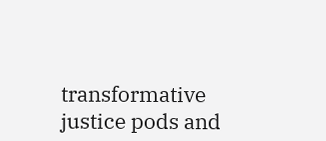transformative justice pods and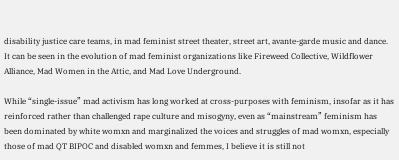disability justice care teams, in mad feminist street theater, street art, avante-garde music and dance. It can be seen in the evolution of mad feminist organizations like Fireweed Collective, Wildflower Alliance, Mad Women in the Attic, and Mad Love Underground.

While “single-issue” mad activism has long worked at cross-purposes with feminism, insofar as it has reinforced rather than challenged rape culture and misogyny, even as “mainstream” feminism has been dominated by white womxn and marginalized the voices and struggles of mad womxn, especially those of mad QT BIPOC and disabled womxn and femmes, I believe it is still not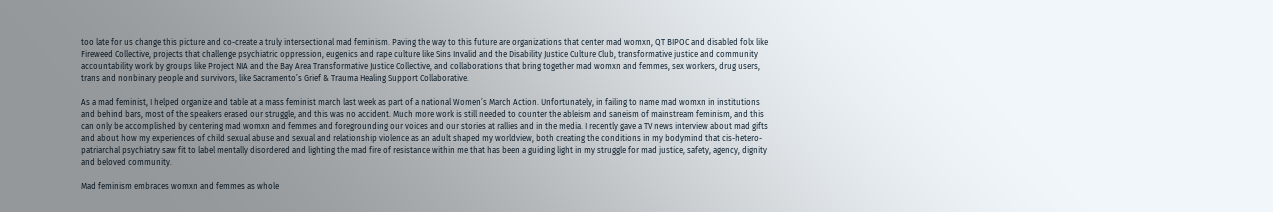too late for us change this picture and co-create a truly intersectional mad feminism. Paving the way to this future are organizations that center mad womxn, QT BIPOC and disabled folx like Fireweed Collective, projects that challenge psychiatric oppression, eugenics and rape culture like Sins Invalid and the Disability Justice Culture Club, transformative justice and community accountability work by groups like Project NIA and the Bay Area Transformative Justice Collective, and collaborations that bring together mad womxn and femmes, sex workers, drug users, trans and nonbinary people and survivors, like Sacramento’s Grief & Trauma Healing Support Collaborative.

As a mad feminist, I helped organize and table at a mass feminist march last week as part of a national Women’s March Action. Unfortunately, in failing to name mad womxn in institutions and behind bars, most of the speakers erased our struggle, and this was no accident. Much more work is still needed to counter the ableism and saneism of mainstream feminism, and this can only be accomplished by centering mad womxn and femmes and foregrounding our voices and our stories at rallies and in the media. I recently gave a TV news interview about mad gifts and about how my experiences of child sexual abuse and sexual and relationship violence as an adult shaped my worldview, both creating the conditions in my bodymind that cis-hetero-patriarchal psychiatry saw fit to label mentally disordered and lighting the mad fire of resistance within me that has been a guiding light in my struggle for mad justice, safety, agency, dignity and beloved community.

Mad feminism embraces womxn and femmes as whole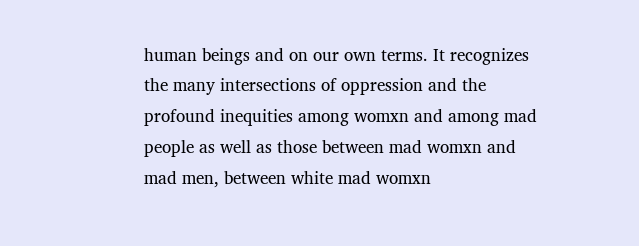human beings and on our own terms. It recognizes the many intersections of oppression and the profound inequities among womxn and among mad people as well as those between mad womxn and mad men, between white mad womxn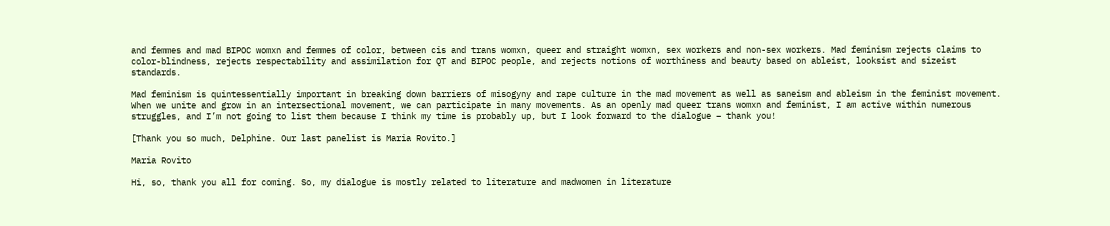and femmes and mad BIPOC womxn and femmes of color, between cis and trans womxn, queer and straight womxn, sex workers and non-sex workers. Mad feminism rejects claims to color-blindness, rejects respectability and assimilation for QT and BIPOC people, and rejects notions of worthiness and beauty based on ableist, looksist and sizeist standards.

Mad feminism is quintessentially important in breaking down barriers of misogyny and rape culture in the mad movement as well as saneism and ableism in the feminist movement. When we unite and grow in an intersectional movement, we can participate in many movements. As an openly mad queer trans womxn and feminist, I am active within numerous struggles, and I’m not going to list them because I think my time is probably up, but I look forward to the dialogue – thank you!

[Thank you so much, Delphine. Our last panelist is Maria Rovito.]

Maria Rovito

Hi, so, thank you all for coming. So, my dialogue is mostly related to literature and madwomen in literature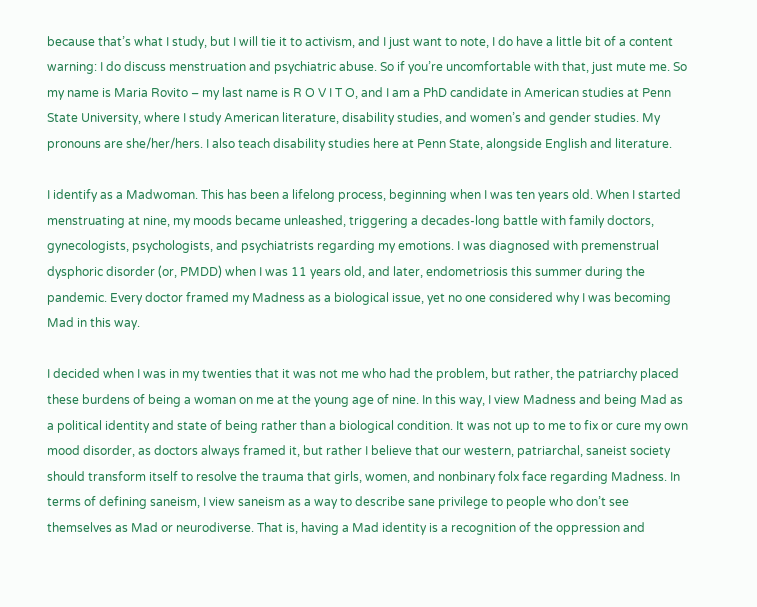because that’s what I study, but I will tie it to activism, and I just want to note, I do have a little bit of a content warning: I do discuss menstruation and psychiatric abuse. So if you’re uncomfortable with that, just mute me. So my name is Maria Rovito – my last name is R O V I T O, and I am a PhD candidate in American studies at Penn State University, where I study American literature, disability studies, and women’s and gender studies. My pronouns are she/her/hers. I also teach disability studies here at Penn State, alongside English and literature.

I identify as a Madwoman. This has been a lifelong process, beginning when I was ten years old. When I started menstruating at nine, my moods became unleashed, triggering a decades-long battle with family doctors, gynecologists, psychologists, and psychiatrists regarding my emotions. I was diagnosed with premenstrual dysphoric disorder (or, PMDD) when I was 11 years old, and later, endometriosis this summer during the pandemic. Every doctor framed my Madness as a biological issue, yet no one considered why I was becoming Mad in this way.

I decided when I was in my twenties that it was not me who had the problem, but rather, the patriarchy placed these burdens of being a woman on me at the young age of nine. In this way, I view Madness and being Mad as a political identity and state of being rather than a biological condition. It was not up to me to fix or cure my own mood disorder, as doctors always framed it, but rather I believe that our western, patriarchal, saneist society should transform itself to resolve the trauma that girls, women, and nonbinary folx face regarding Madness. In terms of defining saneism, I view saneism as a way to describe sane privilege to people who don’t see themselves as Mad or neurodiverse. That is, having a Mad identity is a recognition of the oppression and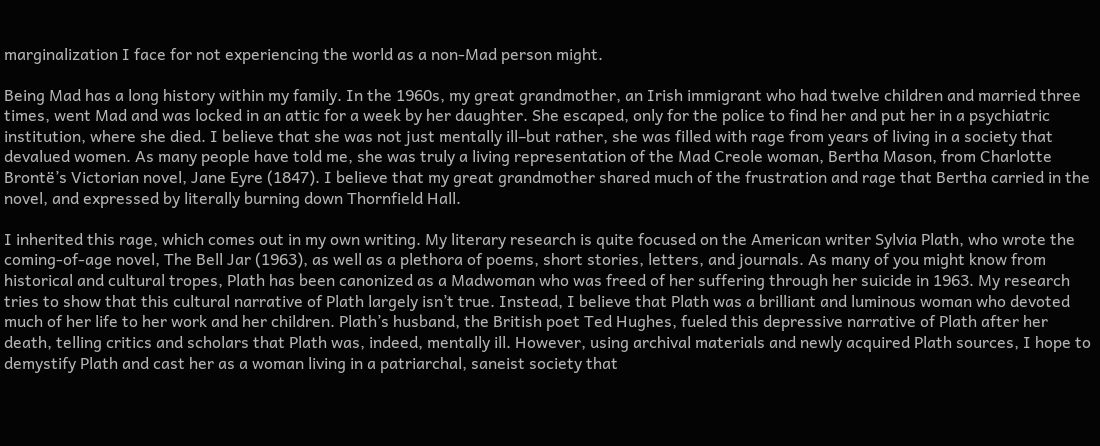marginalization I face for not experiencing the world as a non-Mad person might.

Being Mad has a long history within my family. In the 1960s, my great grandmother, an Irish immigrant who had twelve children and married three times, went Mad and was locked in an attic for a week by her daughter. She escaped, only for the police to find her and put her in a psychiatric institution, where she died. I believe that she was not just mentally ill–but rather, she was filled with rage from years of living in a society that devalued women. As many people have told me, she was truly a living representation of the Mad Creole woman, Bertha Mason, from Charlotte Brontë’s Victorian novel, Jane Eyre (1847). I believe that my great grandmother shared much of the frustration and rage that Bertha carried in the novel, and expressed by literally burning down Thornfield Hall.

I inherited this rage, which comes out in my own writing. My literary research is quite focused on the American writer Sylvia Plath, who wrote the coming-of-age novel, The Bell Jar (1963), as well as a plethora of poems, short stories, letters, and journals. As many of you might know from historical and cultural tropes, Plath has been canonized as a Madwoman who was freed of her suffering through her suicide in 1963. My research tries to show that this cultural narrative of Plath largely isn’t true. Instead, I believe that Plath was a brilliant and luminous woman who devoted much of her life to her work and her children. Plath’s husband, the British poet Ted Hughes, fueled this depressive narrative of Plath after her death, telling critics and scholars that Plath was, indeed, mentally ill. However, using archival materials and newly acquired Plath sources, I hope to demystify Plath and cast her as a woman living in a patriarchal, saneist society that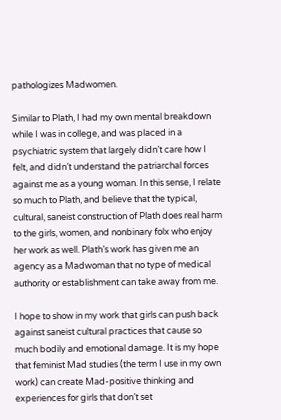pathologizes Madwomen.

Similar to Plath, I had my own mental breakdown while I was in college, and was placed in a psychiatric system that largely didn’t care how I felt, and didn’t understand the patriarchal forces against me as a young woman. In this sense, I relate so much to Plath, and believe that the typical, cultural, saneist construction of Plath does real harm to the girls, women, and nonbinary folx who enjoy her work as well. Plath’s work has given me an agency as a Madwoman that no type of medical authority or establishment can take away from me.

I hope to show in my work that girls can push back against saneist cultural practices that cause so much bodily and emotional damage. It is my hope that feminist Mad studies (the term I use in my own work) can create Mad-positive thinking and experiences for girls that don’t set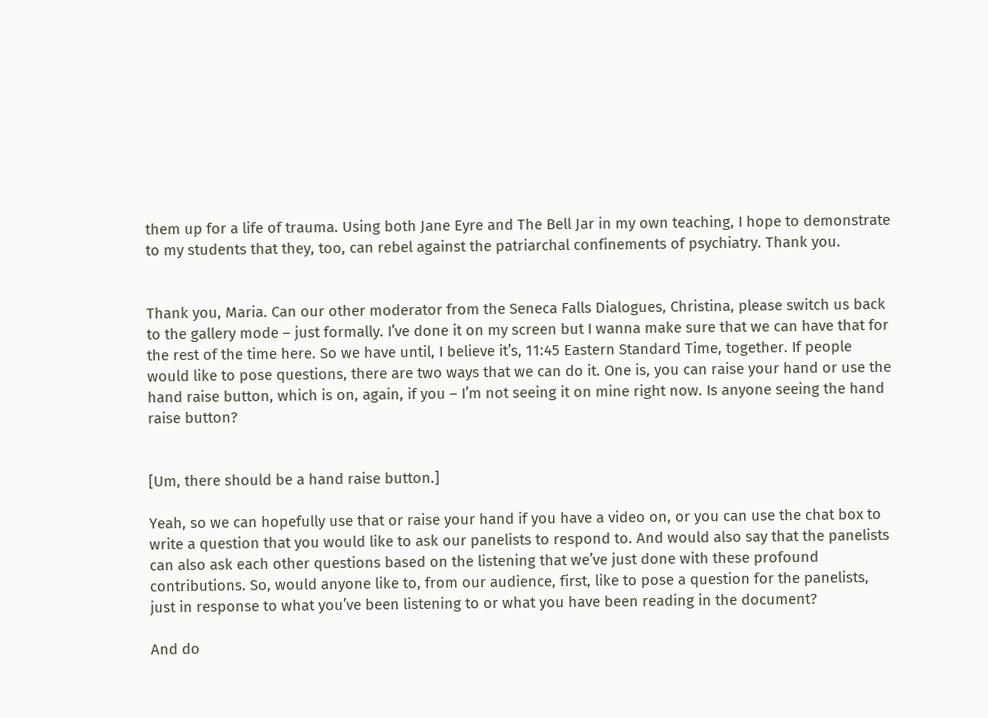them up for a life of trauma. Using both Jane Eyre and The Bell Jar in my own teaching, I hope to demonstrate to my students that they, too, can rebel against the patriarchal confinements of psychiatry. Thank you.


Thank you, Maria. Can our other moderator from the Seneca Falls Dialogues, Christina, please switch us back to the gallery mode – just formally. I’ve done it on my screen but I wanna make sure that we can have that for the rest of the time here. So we have until, I believe it’s, 11:45 Eastern Standard Time, together. If people would like to pose questions, there are two ways that we can do it. One is, you can raise your hand or use the hand raise button, which is on, again, if you – I’m not seeing it on mine right now. Is anyone seeing the hand raise button?


[Um, there should be a hand raise button.]

Yeah, so we can hopefully use that or raise your hand if you have a video on, or you can use the chat box to write a question that you would like to ask our panelists to respond to. And would also say that the panelists can also ask each other questions based on the listening that we’ve just done with these profound contributions. So, would anyone like to, from our audience, first, like to pose a question for the panelists, just in response to what you’ve been listening to or what you have been reading in the document?

And do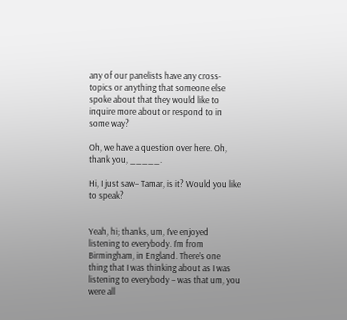any of our panelists have any cross-topics or anything that someone else spoke about that they would like to inquire more about or respond to in some way?

Oh, we have a question over here. Oh, thank you, _____.

Hi, I just saw– Tamar, is it? Would you like to speak?


Yeah, hi; thanks, um, I’ve enjoyed listening to everybody. I’m from Birmingham, in England. There’s one thing that I was thinking about as I was listening to everybody – was that um, you were all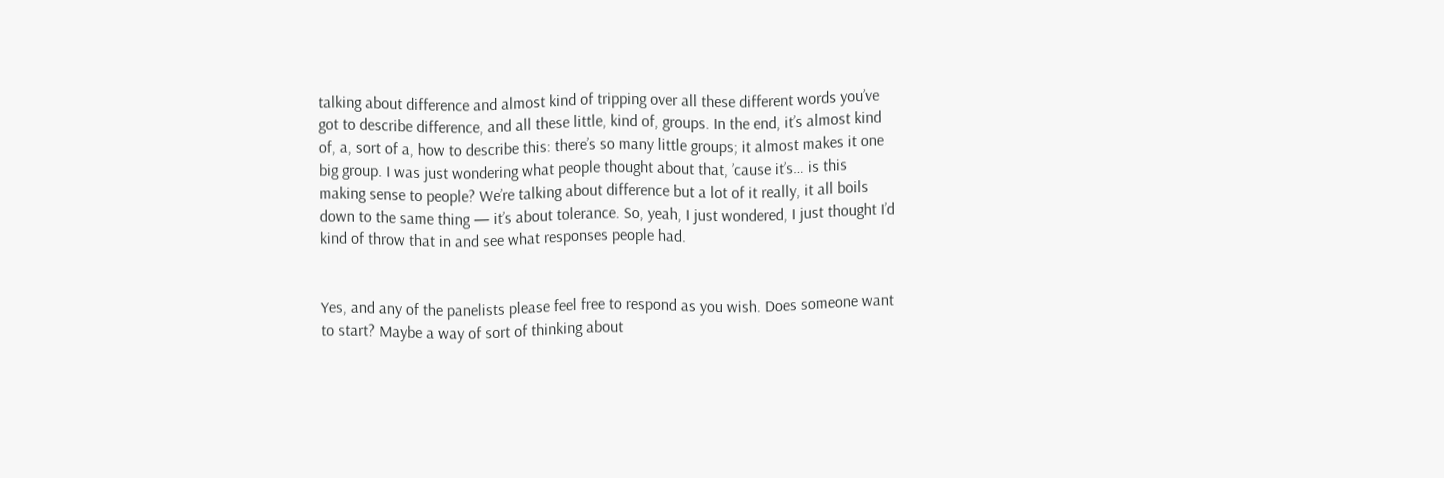talking about difference and almost kind of tripping over all these different words you’ve got to describe difference, and all these little, kind of, groups. In the end, it’s almost kind of, a, sort of a, how to describe this: there’s so many little groups; it almost makes it one big group. I was just wondering what people thought about that, ’cause it’s… is this making sense to people? We’re talking about difference but a lot of it really, it all boils down to the same thing — it’s about tolerance. So, yeah, I just wondered, I just thought I’d kind of throw that in and see what responses people had.


Yes, and any of the panelists please feel free to respond as you wish. Does someone want to start? Maybe a way of sort of thinking about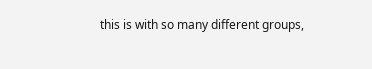this is with so many different groups,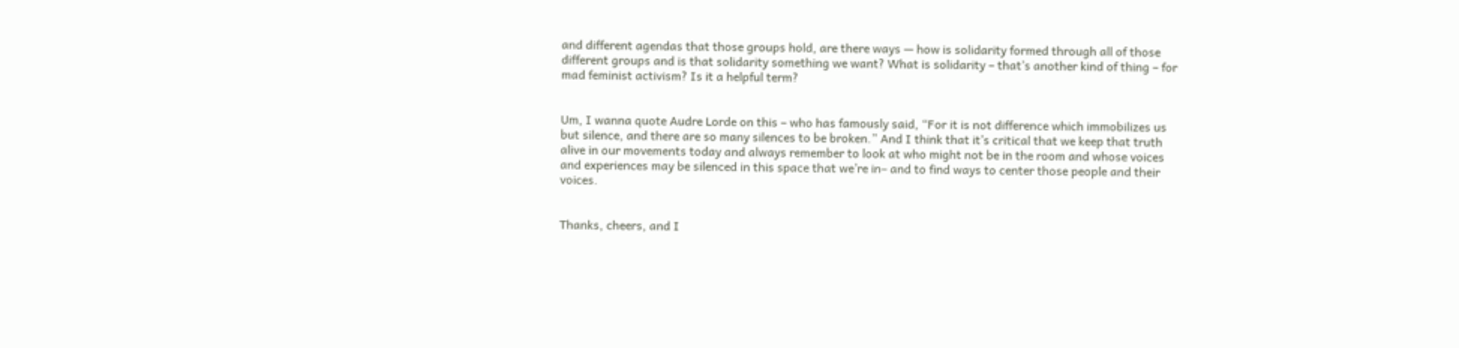and different agendas that those groups hold, are there ways — how is solidarity formed through all of those different groups and is that solidarity something we want? What is solidarity – that’s another kind of thing – for mad feminist activism? Is it a helpful term?


Um, I wanna quote Audre Lorde on this – who has famously said, “For it is not difference which immobilizes us but silence, and there are so many silences to be broken.” And I think that it’s critical that we keep that truth alive in our movements today and always remember to look at who might not be in the room and whose voices and experiences may be silenced in this space that we’re in– and to find ways to center those people and their voices.


Thanks, cheers, and I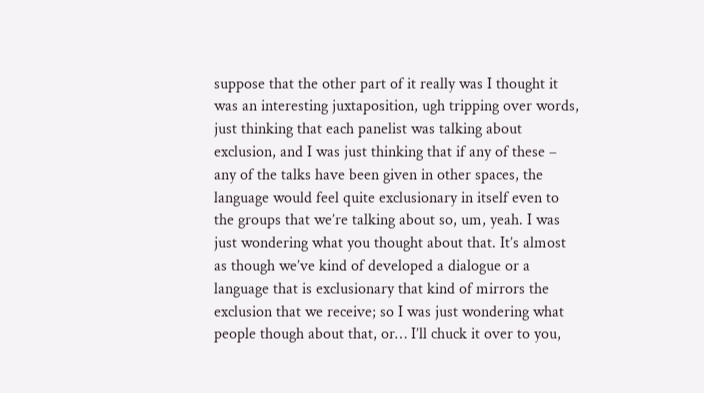suppose that the other part of it really was I thought it was an interesting juxtaposition, ugh tripping over words, just thinking that each panelist was talking about exclusion, and I was just thinking that if any of these – any of the talks have been given in other spaces, the language would feel quite exclusionary in itself even to the groups that we’re talking about so, um, yeah. I was just wondering what you thought about that. It’s almost as though we’ve kind of developed a dialogue or a language that is exclusionary that kind of mirrors the exclusion that we receive; so I was just wondering what people though about that, or… I’ll chuck it over to you,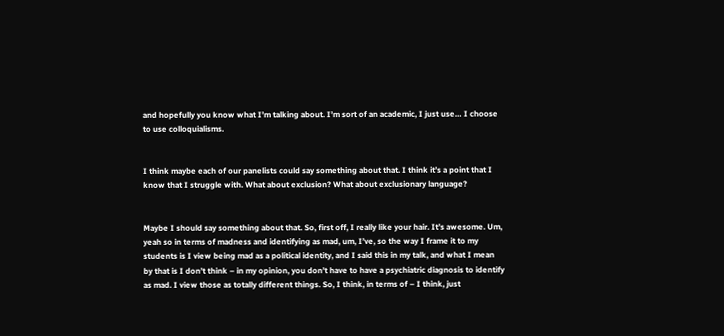and hopefully you know what I’m talking about. I’m sort of an academic, I just use… I choose to use colloquialisms.


I think maybe each of our panelists could say something about that. I think it’s a point that I know that I struggle with. What about exclusion? What about exclusionary language?


Maybe I should say something about that. So, first off, I really like your hair. It’s awesome. Um, yeah so in terms of madness and identifying as mad, um, I’ve, so the way I frame it to my students is I view being mad as a political identity, and I said this in my talk, and what I mean by that is I don’t think – in my opinion, you don’t have to have a psychiatric diagnosis to identify as mad. I view those as totally different things. So, I think, in terms of – I think, just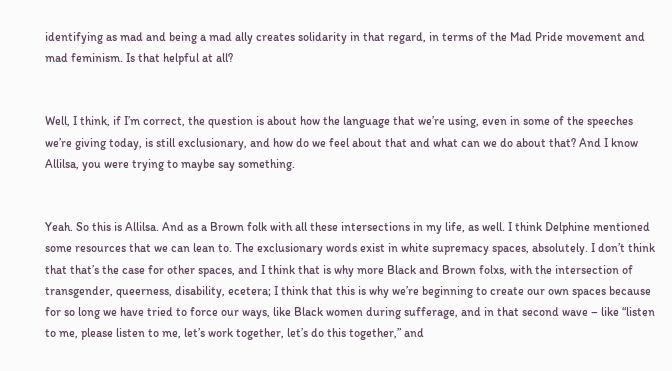identifying as mad and being a mad ally creates solidarity in that regard, in terms of the Mad Pride movement and mad feminism. Is that helpful at all?


Well, I think, if I’m correct, the question is about how the language that we’re using, even in some of the speeches we’re giving today, is still exclusionary, and how do we feel about that and what can we do about that? And I know Allilsa, you were trying to maybe say something.


Yeah. So this is Allilsa. And as a Brown folk with all these intersections in my life, as well. I think Delphine mentioned some resources that we can lean to. The exclusionary words exist in white supremacy spaces, absolutely. I don’t think that that’s the case for other spaces, and I think that is why more Black and Brown folxs, with the intersection of transgender, queerness, disability, ecetera; I think that this is why we’re beginning to create our own spaces because for so long we have tried to force our ways, like Black women during sufferage, and in that second wave – like “listen to me, please listen to me, let’s work together, let’s do this together,” and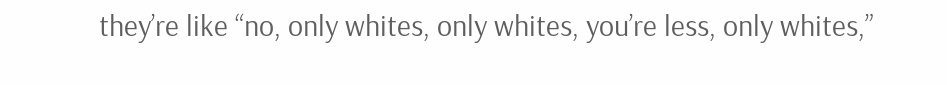they’re like “no, only whites, only whites, you’re less, only whites,”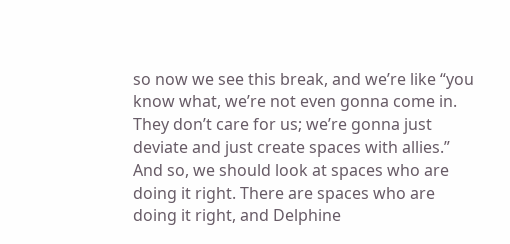so now we see this break, and we’re like “you know what, we’re not even gonna come in. They don’t care for us; we’re gonna just deviate and just create spaces with allies.” And so, we should look at spaces who are doing it right. There are spaces who are doing it right, and Delphine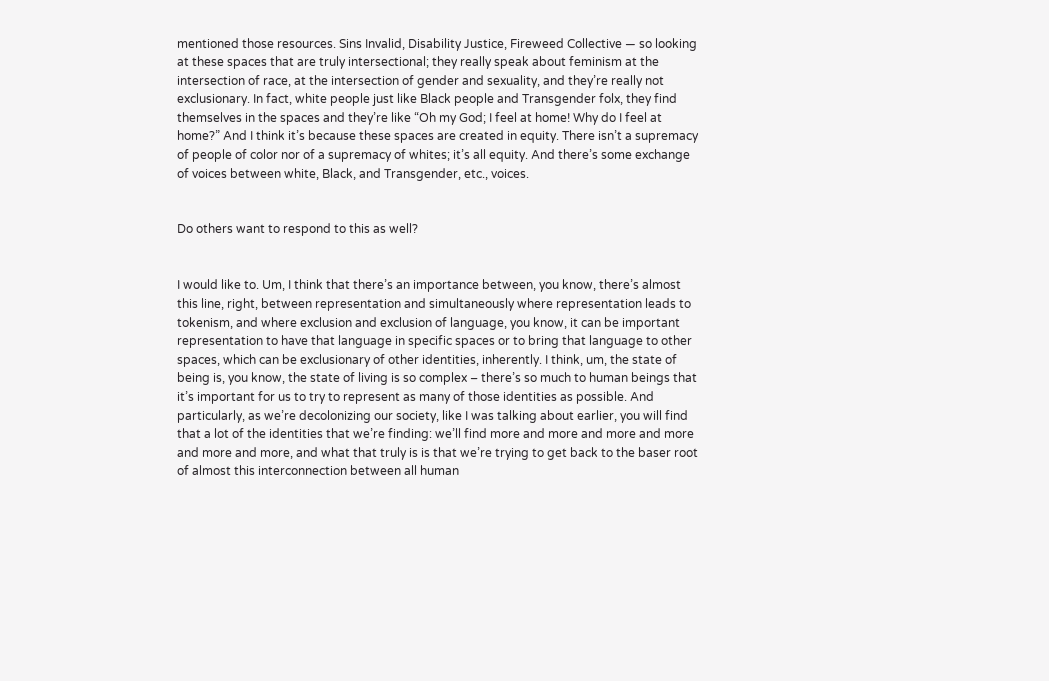mentioned those resources. Sins Invalid, Disability Justice, Fireweed Collective — so looking at these spaces that are truly intersectional; they really speak about feminism at the intersection of race, at the intersection of gender and sexuality, and they’re really not exclusionary. In fact, white people just like Black people and Transgender folx, they find themselves in the spaces and they’re like “Oh my God; I feel at home! Why do I feel at home?” And I think it’s because these spaces are created in equity. There isn’t a supremacy of people of color nor of a supremacy of whites; it’s all equity. And there’s some exchange of voices between white, Black, and Transgender, etc., voices.


Do others want to respond to this as well?


I would like to. Um, I think that there’s an importance between, you know, there’s almost this line, right, between representation and simultaneously where representation leads to tokenism, and where exclusion and exclusion of language, you know, it can be important representation to have that language in specific spaces or to bring that language to other spaces, which can be exclusionary of other identities, inherently. I think, um, the state of being is, you know, the state of living is so complex – there’s so much to human beings that it’s important for us to try to represent as many of those identities as possible. And particularly, as we’re decolonizing our society, like I was talking about earlier, you will find that a lot of the identities that we’re finding: we’ll find more and more and more and more and more and more, and what that truly is is that we’re trying to get back to the baser root of almost this interconnection between all human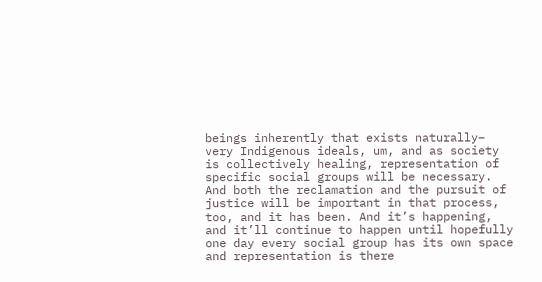beings inherently that exists naturally– very Indigenous ideals, um, and as society is collectively healing, representation of specific social groups will be necessary. And both the reclamation and the pursuit of justice will be important in that process, too, and it has been. And it’s happening, and it’ll continue to happen until hopefully one day every social group has its own space and representation is there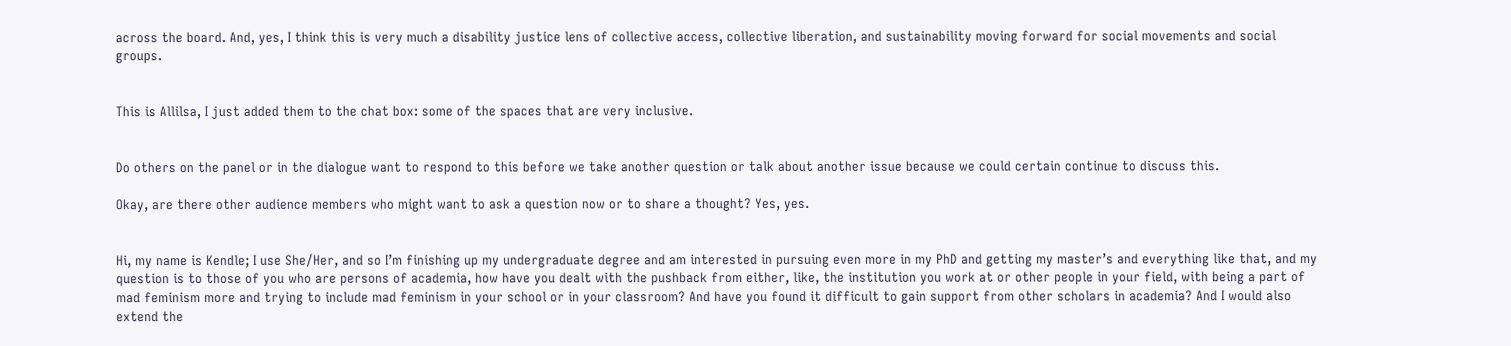across the board. And, yes, I think this is very much a disability justice lens of collective access, collective liberation, and sustainability moving forward for social movements and social groups.


This is Allilsa, I just added them to the chat box: some of the spaces that are very inclusive.


Do others on the panel or in the dialogue want to respond to this before we take another question or talk about another issue because we could certain continue to discuss this.

Okay, are there other audience members who might want to ask a question now or to share a thought? Yes, yes.


Hi, my name is Kendle; I use She/Her, and so I’m finishing up my undergraduate degree and am interested in pursuing even more in my PhD and getting my master’s and everything like that, and my question is to those of you who are persons of academia, how have you dealt with the pushback from either, like, the institution you work at or other people in your field, with being a part of mad feminism more and trying to include mad feminism in your school or in your classroom? And have you found it difficult to gain support from other scholars in academia? And I would also extend the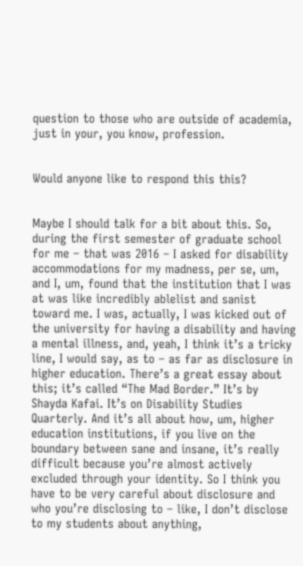question to those who are outside of academia, just in your, you know, profession.


Would anyone like to respond this this?


Maybe I should talk for a bit about this. So, during the first semester of graduate school for me – that was 2016 – I asked for disability accommodations for my madness, per se, um, and I, um, found that the institution that I was at was like incredibly ablelist and sanist toward me. I was, actually, I was kicked out of the university for having a disability and having a mental illness, and, yeah, I think it’s a tricky line, I would say, as to – as far as disclosure in higher education. There’s a great essay about this; it’s called “The Mad Border.” It’s by Shayda Kafai. It’s on Disability Studies Quarterly. And it’s all about how, um, higher education institutions, if you live on the boundary between sane and insane, it’s really difficult because you’re almost actively excluded through your identity. So I think you have to be very careful about disclosure and who you’re disclosing to – like, I don’t disclose to my students about anything,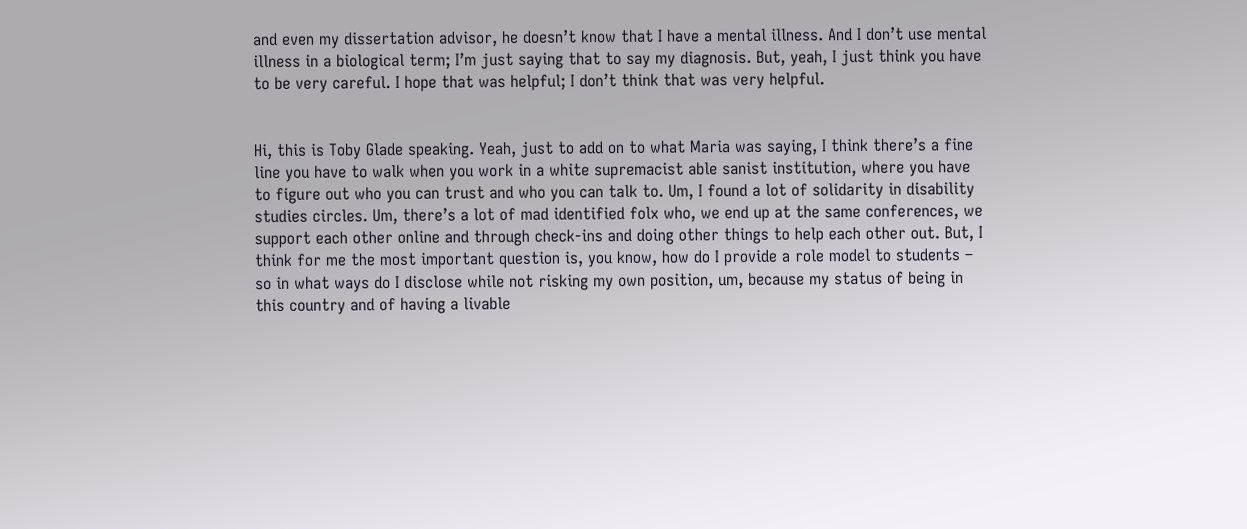and even my dissertation advisor, he doesn’t know that I have a mental illness. And I don’t use mental illness in a biological term; I’m just saying that to say my diagnosis. But, yeah, I just think you have to be very careful. I hope that was helpful; I don’t think that was very helpful.


Hi, this is Toby Glade speaking. Yeah, just to add on to what Maria was saying, I think there’s a fine line you have to walk when you work in a white supremacist able sanist institution, where you have to figure out who you can trust and who you can talk to. Um, I found a lot of solidarity in disability studies circles. Um, there’s a lot of mad identified folx who, we end up at the same conferences, we support each other online and through check-ins and doing other things to help each other out. But, I think for me the most important question is, you know, how do I provide a role model to students – so in what ways do I disclose while not risking my own position, um, because my status of being in this country and of having a livable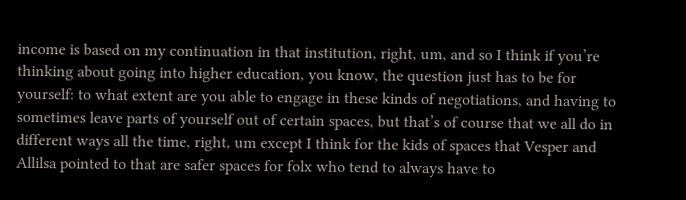income is based on my continuation in that institution, right, um, and so I think if you’re thinking about going into higher education, you know, the question just has to be for yourself: to what extent are you able to engage in these kinds of negotiations, and having to sometimes leave parts of yourself out of certain spaces, but that’s of course that we all do in different ways all the time, right, um except I think for the kids of spaces that Vesper and Allilsa pointed to that are safer spaces for folx who tend to always have to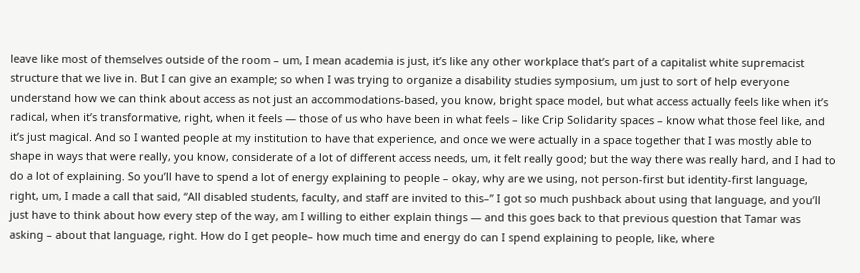leave like most of themselves outside of the room – um, I mean academia is just, it’s like any other workplace that’s part of a capitalist white supremacist structure that we live in. But I can give an example; so when I was trying to organize a disability studies symposium, um just to sort of help everyone understand how we can think about access as not just an accommodations-based, you know, bright space model, but what access actually feels like when it’s radical, when it’s transformative, right, when it feels — those of us who have been in what feels – like Crip Solidarity spaces – know what those feel like, and it’s just magical. And so I wanted people at my institution to have that experience, and once we were actually in a space together that I was mostly able to shape in ways that were really, you know, considerate of a lot of different access needs, um, it felt really good; but the way there was really hard, and I had to do a lot of explaining. So you’ll have to spend a lot of energy explaining to people – okay, why are we using, not person-first but identity-first language, right, um, I made a call that said, “All disabled students, faculty, and staff are invited to this–” I got so much pushback about using that language, and you’ll just have to think about how every step of the way, am I willing to either explain things — and this goes back to that previous question that Tamar was asking – about that language, right. How do I get people– how much time and energy do can I spend explaining to people, like, where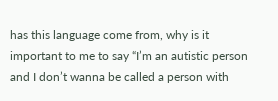has this language come from, why is it important to me to say “I’m an autistic person and I don’t wanna be called a person with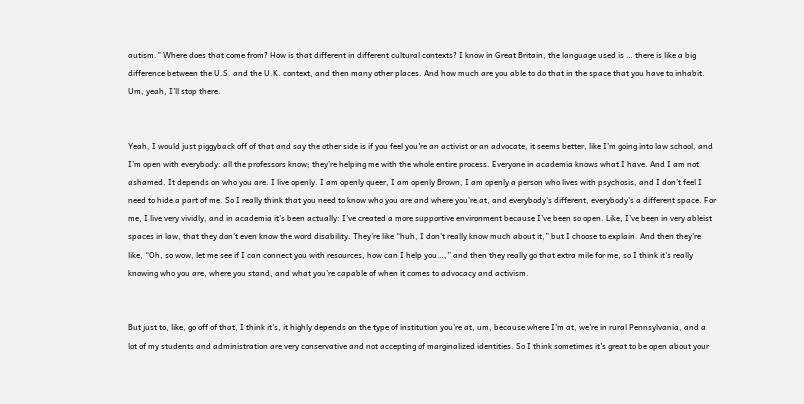autism.” Where does that come from? How is that different in different cultural contexts? I know in Great Britain, the language used is … there is like a big difference between the U.S. and the U.K. context, and then many other places. And how much are you able to do that in the space that you have to inhabit. Um, yeah, I’ll stop there.


Yeah, I would just piggyback off of that and say the other side is if you feel you’re an activist or an advocate, it seems better, like I’m going into law school, and I’m open with everybody: all the professors know; they’re helping me with the whole entire process. Everyone in academia knows what I have. And I am not ashamed. It depends on who you are. I live openly. I am openly queer, I am openly Brown, I am openly a person who lives with psychosis, and I don’t feel I need to hide a part of me. So I really think that you need to know who you are and where you’re at, and everybody’s different, everybody’s a different space. For me, I live very vividly, and in academia it’s been actually: I’ve created a more supportive environment because I’ve been so open. Like, I’ve been in very ableist spaces in law, that they don’t even know the word disability. They’re like “huh, I don’t really know much about it,” but I choose to explain. And then they’re like, “Oh, so wow, let me see if I can connect you with resources, how can I help you…,” and then they really go that extra mile for me, so I think it’s really knowing who you are, where you stand, and what you’re capable of when it comes to advocacy and activism.


But just to, like, go off of that, I think it’s, it highly depends on the type of institution you’re at, um, because where I’m at, we’re in rural Pennsylvania, and a lot of my students and administration are very conservative and not accepting of marginalized identities. So I think sometimes it’s great to be open about your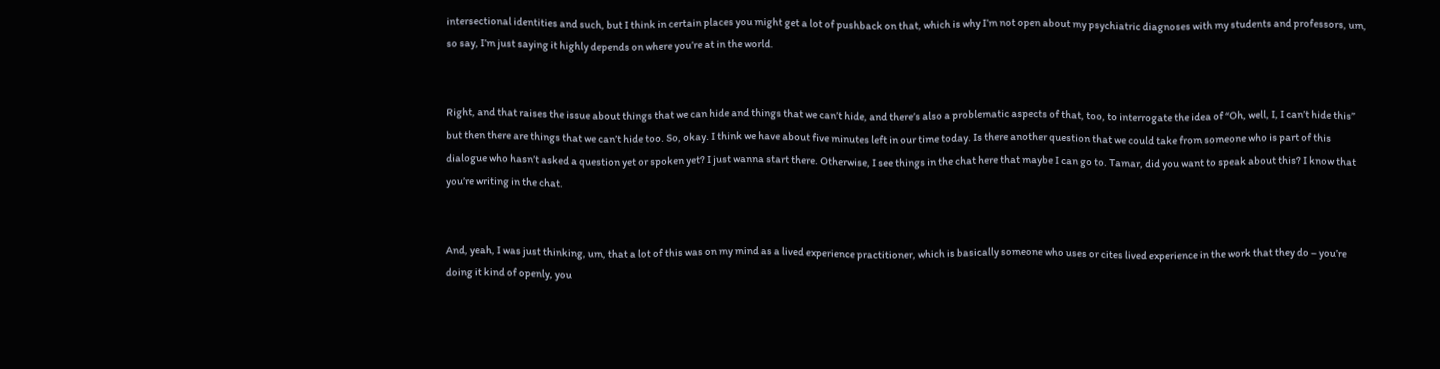intersectional identities and such, but I think in certain places you might get a lot of pushback on that, which is why I’m not open about my psychiatric diagnoses with my students and professors, um, so say, I’m just saying it highly depends on where you’re at in the world.


Right, and that raises the issue about things that we can hide and things that we can’t hide, and there’s also a problematic aspects of that, too, to interrogate the idea of “Oh, well, I, I can’t hide this” but then there are things that we can’t hide too. So, okay. I think we have about five minutes left in our time today. Is there another question that we could take from someone who is part of this dialogue who hasn’t asked a question yet or spoken yet? I just wanna start there. Otherwise, I see things in the chat here that maybe I can go to. Tamar, did you want to speak about this? I know that you’re writing in the chat.


And, yeah, I was just thinking, um, that a lot of this was on my mind as a lived experience practitioner, which is basically someone who uses or cites lived experience in the work that they do – you’re doing it kind of openly, you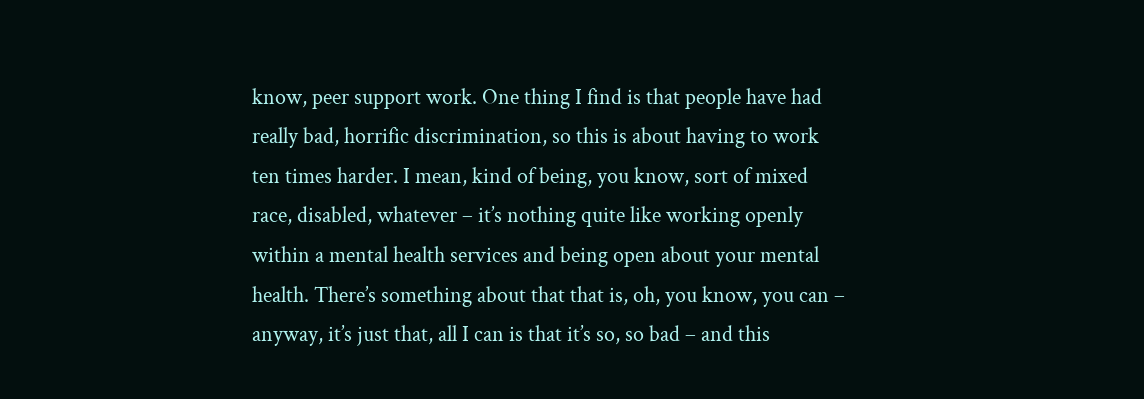know, peer support work. One thing I find is that people have had really bad, horrific discrimination, so this is about having to work ten times harder. I mean, kind of being, you know, sort of mixed race, disabled, whatever – it’s nothing quite like working openly within a mental health services and being open about your mental health. There’s something about that that is, oh, you know, you can – anyway, it’s just that, all I can is that it’s so, so bad – and this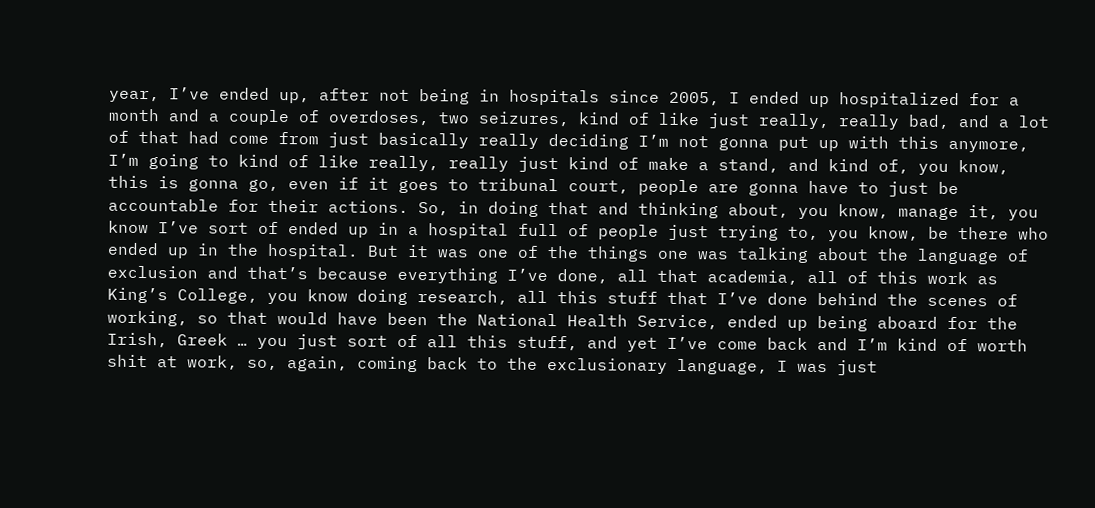year, I’ve ended up, after not being in hospitals since 2005, I ended up hospitalized for a month and a couple of overdoses, two seizures, kind of like just really, really bad, and a lot of that had come from just basically really deciding I’m not gonna put up with this anymore, I’m going to kind of like really, really just kind of make a stand, and kind of, you know, this is gonna go, even if it goes to tribunal court, people are gonna have to just be accountable for their actions. So, in doing that and thinking about, you know, manage it, you know I’ve sort of ended up in a hospital full of people just trying to, you know, be there who ended up in the hospital. But it was one of the things one was talking about the language of exclusion and that’s because everything I’ve done, all that academia, all of this work as King’s College, you know doing research, all this stuff that I’ve done behind the scenes of working, so that would have been the National Health Service, ended up being aboard for the Irish, Greek … you just sort of all this stuff, and yet I’ve come back and I’m kind of worth shit at work, so, again, coming back to the exclusionary language, I was just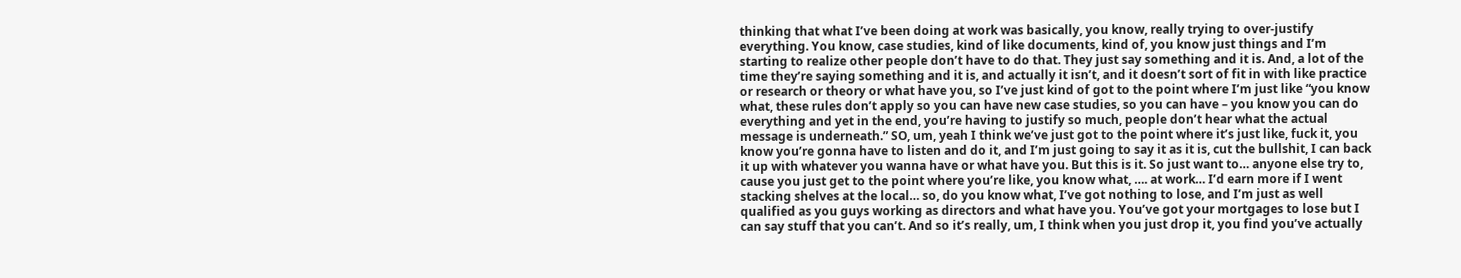thinking that what I’ve been doing at work was basically, you know, really trying to over-justify everything. You know, case studies, kind of like documents, kind of, you know just things and I’m starting to realize other people don’t have to do that. They just say something and it is. And, a lot of the time they’re saying something and it is, and actually it isn’t, and it doesn’t sort of fit in with like practice or research or theory or what have you, so I’ve just kind of got to the point where I’m just like “you know what, these rules don’t apply so you can have new case studies, so you can have – you know you can do everything and yet in the end, you’re having to justify so much, people don’t hear what the actual message is underneath.” SO, um, yeah I think we’ve just got to the point where it’s just like, fuck it, you know you’re gonna have to listen and do it, and I’m just going to say it as it is, cut the bullshit, I can back it up with whatever you wanna have or what have you. But this is it. So just want to… anyone else try to, cause you just get to the point where you’re like, you know what, …. at work… I’d earn more if I went stacking shelves at the local… so, do you know what, I’ve got nothing to lose, and I’m just as well qualified as you guys working as directors and what have you. You’ve got your mortgages to lose but I can say stuff that you can’t. And so it’s really, um, I think when you just drop it, you find you’ve actually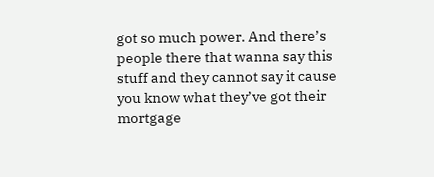got so much power. And there’s people there that wanna say this stuff and they cannot say it cause you know what they’ve got their mortgage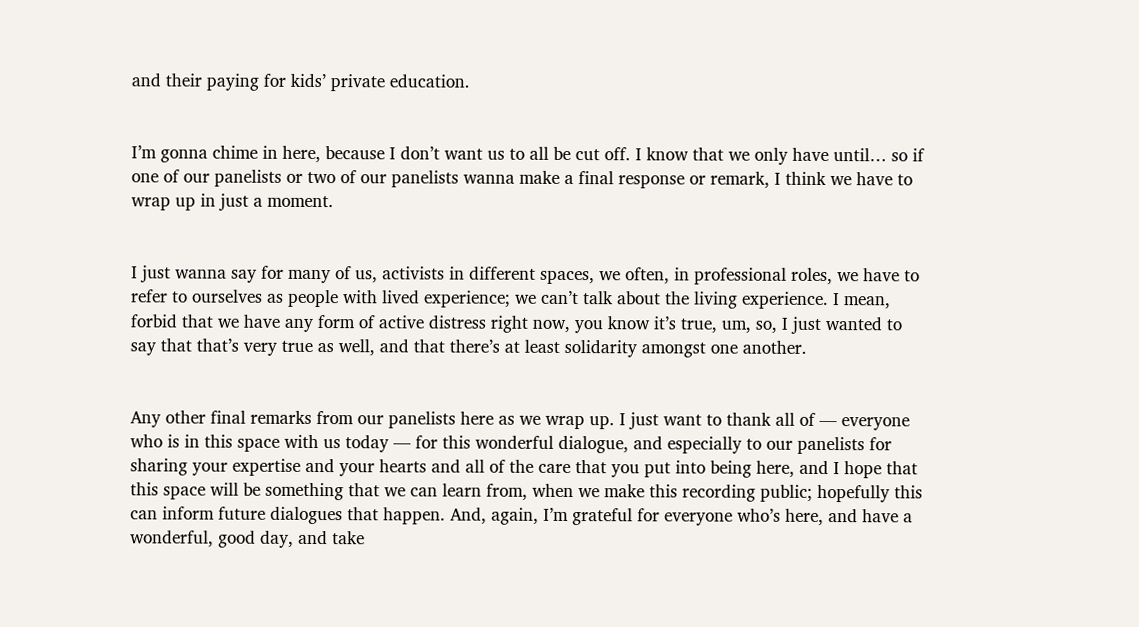and their paying for kids’ private education.


I’m gonna chime in here, because I don’t want us to all be cut off. I know that we only have until… so if one of our panelists or two of our panelists wanna make a final response or remark, I think we have to wrap up in just a moment.


I just wanna say for many of us, activists in different spaces, we often, in professional roles, we have to refer to ourselves as people with lived experience; we can’t talk about the living experience. I mean, forbid that we have any form of active distress right now, you know it’s true, um, so, I just wanted to say that that’s very true as well, and that there’s at least solidarity amongst one another.


Any other final remarks from our panelists here as we wrap up. I just want to thank all of — everyone who is in this space with us today — for this wonderful dialogue, and especially to our panelists for sharing your expertise and your hearts and all of the care that you put into being here, and I hope that this space will be something that we can learn from, when we make this recording public; hopefully this can inform future dialogues that happen. And, again, I’m grateful for everyone who’s here, and have a wonderful, good day, and take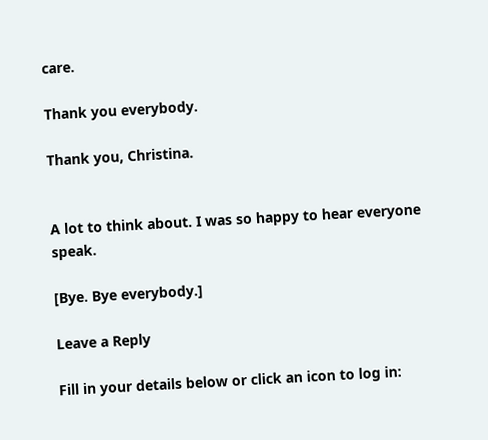care.

Thank you everybody.

Thank you, Christina.


A lot to think about. I was so happy to hear everyone speak.

[Bye. Bye everybody.]

Leave a Reply

Fill in your details below or click an icon to log in: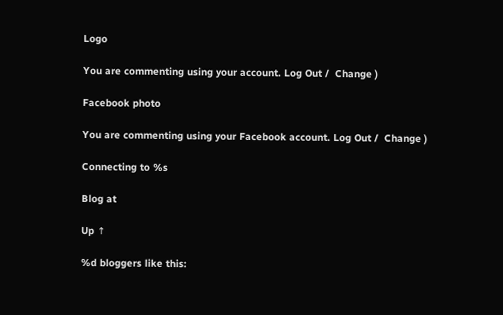Logo

You are commenting using your account. Log Out /  Change )

Facebook photo

You are commenting using your Facebook account. Log Out /  Change )

Connecting to %s

Blog at

Up ↑

%d bloggers like this: